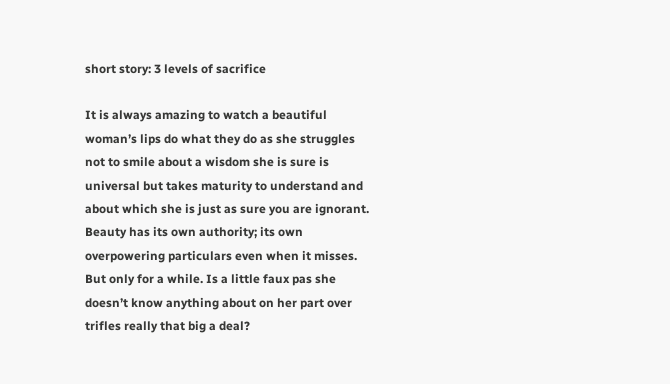short story: 3 levels of sacrifice

It is always amazing to watch a beautiful woman’s lips do what they do as she struggles not to smile about a wisdom she is sure is universal but takes maturity to understand and about which she is just as sure you are ignorant. Beauty has its own authority; its own overpowering particulars even when it misses. But only for a while. Is a little faux pas she doesn’t know anything about on her part over trifles really that big a deal?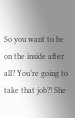So you want to be on the inside after all? You’re going to take that job?! She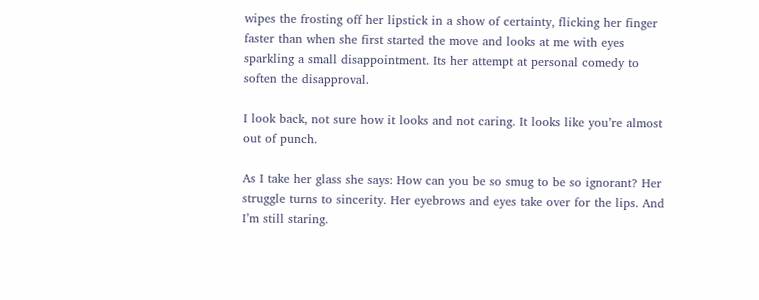wipes the frosting off her lipstick in a show of certainty, flicking her finger faster than when she first started the move and looks at me with eyes sparkling a small disappointment. Its her attempt at personal comedy to soften the disapproval.

I look back, not sure how it looks and not caring. It looks like you’re almost out of punch.

As I take her glass she says: How can you be so smug to be so ignorant? Her struggle turns to sincerity. Her eyebrows and eyes take over for the lips. And I’m still staring.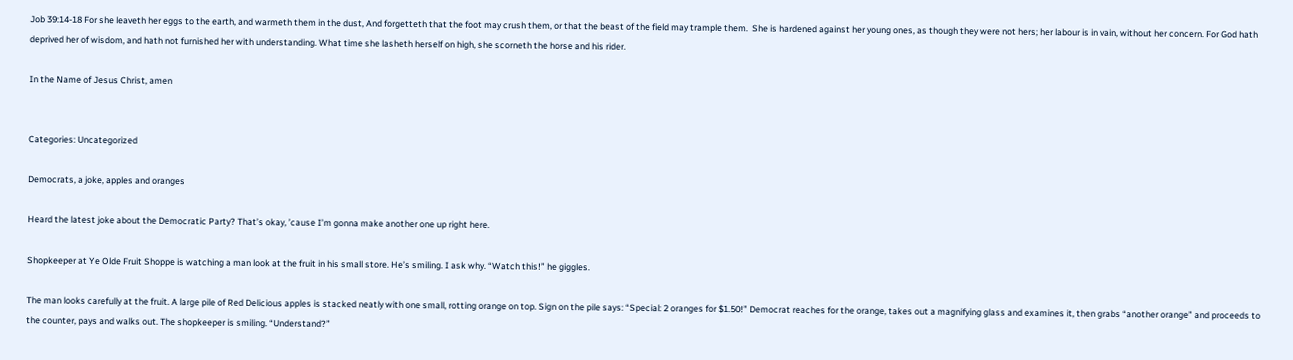Job 39:14-18 For she leaveth her eggs to the earth, and warmeth them in the dust, And forgetteth that the foot may crush them, or that the beast of the field may trample them.  She is hardened against her young ones, as though they were not hers; her labour is in vain, without her concern. For God hath deprived her of wisdom, and hath not furnished her with understanding. What time she lasheth herself on high, she scorneth the horse and his rider.

In the Name of Jesus Christ, amen


Categories: Uncategorized

Democrats, a joke, apples and oranges

Heard the latest joke about the Democratic Party? That’s okay, ’cause I’m gonna make another one up right here.

Shopkeeper at Ye Olde Fruit Shoppe is watching a man look at the fruit in his small store. He’s smiling. I ask why. “Watch this!” he giggles.

The man looks carefully at the fruit. A large pile of Red Delicious apples is stacked neatly with one small, rotting orange on top. Sign on the pile says: “Special: 2 oranges for $1.50!” Democrat reaches for the orange, takes out a magnifying glass and examines it, then grabs “another orange” and proceeds to the counter, pays and walks out. The shopkeeper is smiling. “Understand?”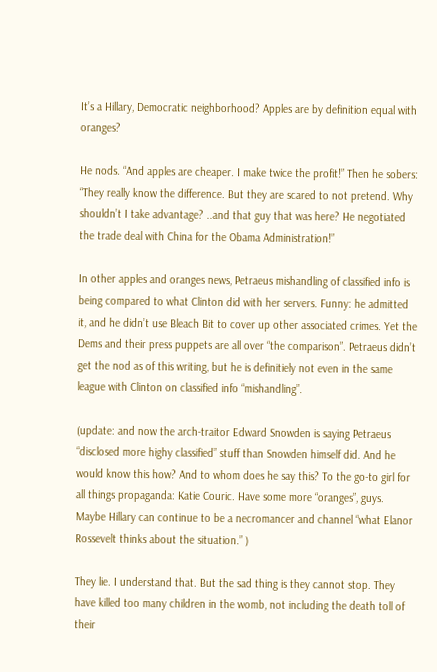It’s a Hillary, Democratic neighborhood? Apples are by definition equal with oranges?

He nods. “And apples are cheaper. I make twice the profit!” Then he sobers: “They really know the difference. But they are scared to not pretend. Why shouldn’t I take advantage? ..and that guy that was here? He negotiated the trade deal with China for the Obama Administration!”

In other apples and oranges news, Petraeus mishandling of classified info is being compared to what Clinton did with her servers. Funny: he admitted it, and he didn’t use Bleach Bit to cover up other associated crimes. Yet the Dems and their press puppets are all over “the comparison”. Petraeus didn’t get the nod as of this writing, but he is definitiely not even in the same league with Clinton on classified info “mishandling”.

(update: and now the arch-traitor Edward Snowden is saying Petraeus “disclosed more highy classified” stuff than Snowden himself did. And he would know this how? And to whom does he say this? To the go-to girl for all things propaganda: Katie Couric. Have some more “oranges”, guys. Maybe Hillary can continue to be a necromancer and channel “what Elanor Rossevelt thinks about the situation.” )

They lie. I understand that. But the sad thing is they cannot stop. They have killed too many children in the womb, not including the death toll of their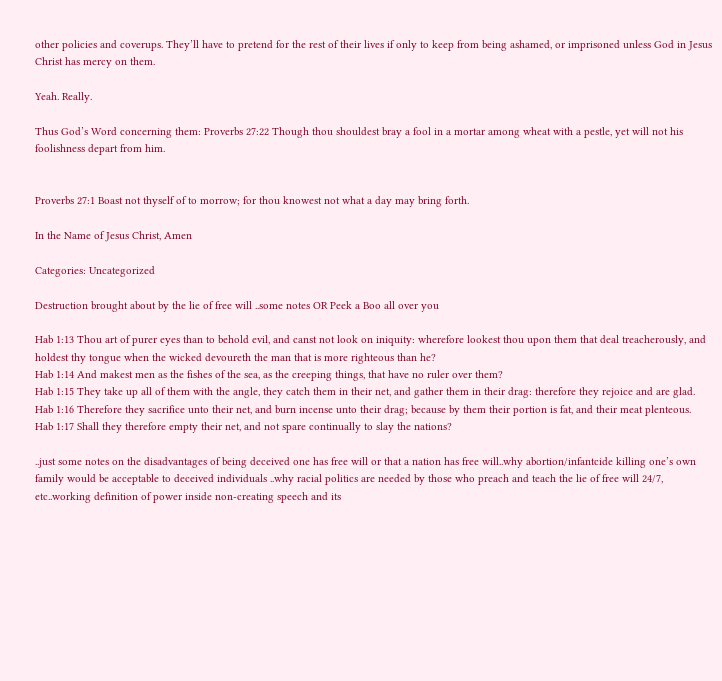other policies and coverups. They’ll have to pretend for the rest of their lives if only to keep from being ashamed, or imprisoned unless God in Jesus Christ has mercy on them.

Yeah. Really.

Thus God’s Word concerning them: Proverbs 27:22 Though thou shouldest bray a fool in a mortar among wheat with a pestle, yet will not his foolishness depart from him.


Proverbs 27:1 Boast not thyself of to morrow; for thou knowest not what a day may bring forth.

In the Name of Jesus Christ, Amen

Categories: Uncategorized

Destruction brought about by the lie of free will ..some notes OR Peek a Boo all over you

Hab 1:13 Thou art of purer eyes than to behold evil, and canst not look on iniquity: wherefore lookest thou upon them that deal treacherously, and holdest thy tongue when the wicked devoureth the man that is more righteous than he?
Hab 1:14 And makest men as the fishes of the sea, as the creeping things, that have no ruler over them?
Hab 1:15 They take up all of them with the angle, they catch them in their net, and gather them in their drag: therefore they rejoice and are glad.
Hab 1:16 Therefore they sacrifice unto their net, and burn incense unto their drag; because by them their portion is fat, and their meat plenteous.
Hab 1:17 Shall they therefore empty their net, and not spare continually to slay the nations?

..just some notes on the disadvantages of being deceived one has free will or that a nation has free will..why abortion/infantcide killing one’s own family would be acceptable to deceived individuals ..why racial politics are needed by those who preach and teach the lie of free will 24/7, etc..working definition of power inside non-creating speech and its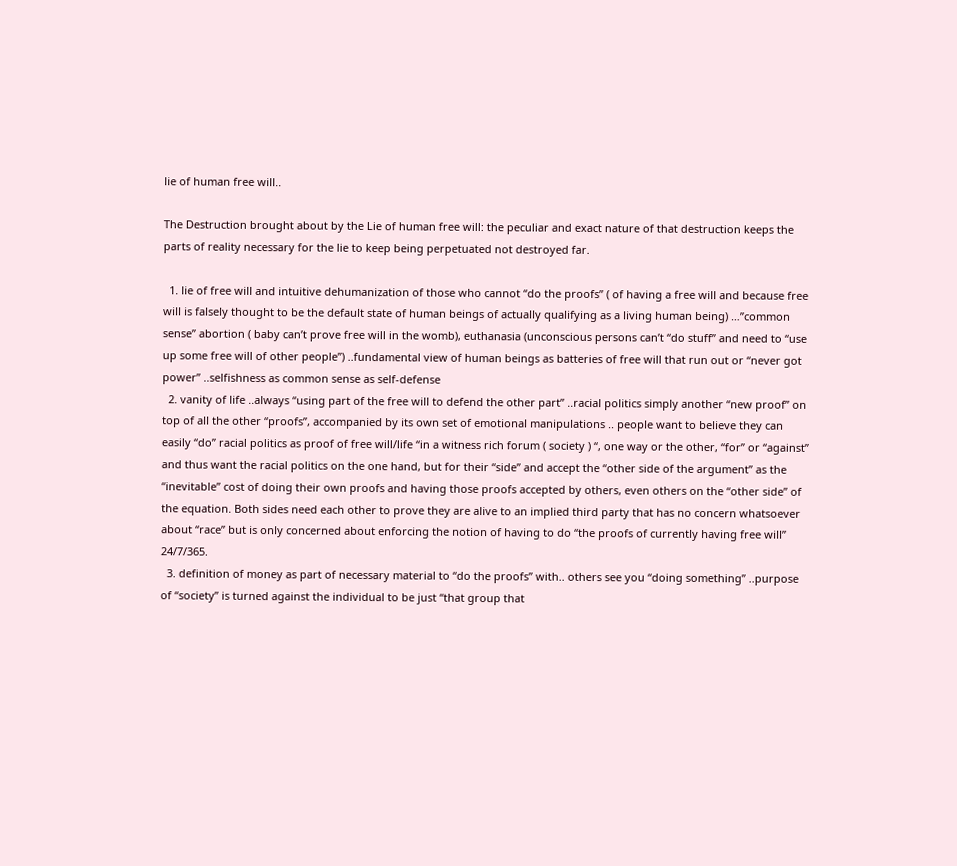lie of human free will..

The Destruction brought about by the Lie of human free will: the peculiar and exact nature of that destruction keeps the parts of reality necessary for the lie to keep being perpetuated not destroyed far.

  1. lie of free will and intuitive dehumanization of those who cannot “do the proofs” ( of having a free will and because free will is falsely thought to be the default state of human beings of actually qualifying as a living human being) …”common sense” abortion ( baby can’t prove free will in the womb), euthanasia (unconscious persons can’t “do stuff” and need to “use up some free will of other people”) ..fundamental view of human beings as batteries of free will that run out or “never got power” ..selfishness as common sense as self-defense
  2. vanity of life ..always “using part of the free will to defend the other part” ..racial politics simply another “new proof” on top of all the other “proofs”, accompanied by its own set of emotional manipulations .. people want to believe they can easily “do” racial politics as proof of free will/life “in a witness rich forum ( society ) “, one way or the other, “for” or “against” and thus want the racial politics on the one hand, but for their “side” and accept the “other side of the argument” as the “inevitable” cost of doing their own proofs and having those proofs accepted by others, even others on the “other side” of the equation. Both sides need each other to prove they are alive to an implied third party that has no concern whatsoever about “race” but is only concerned about enforcing the notion of having to do “the proofs of currently having free will” 24/7/365.
  3. definition of money as part of necessary material to “do the proofs” with.. others see you “doing something” ..purpose of “society” is turned against the individual to be just “that group that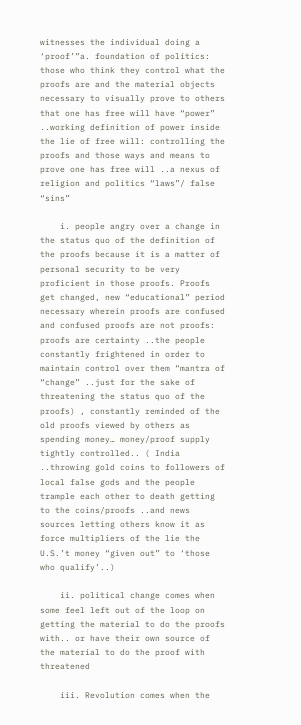witnesses the individual doing a ‘proof’”a. foundation of politics: those who think they control what the proofs are and the material objects necessary to visually prove to others that one has free will have “power” ..working definition of power inside the lie of free will: controlling the proofs and those ways and means to prove one has free will ..a nexus of religion and politics “laws”/ false “sins”

    i. people angry over a change in the status quo of the definition of the proofs because it is a matter of personal security to be very proficient in those proofs. Proofs get changed, new “educational” period necessary wherein proofs are confused and confused proofs are not proofs: proofs are certainty ..the people constantly frightened in order to maintain control over them “mantra of “change” ..just for the sake of threatening the status quo of the proofs) , constantly reminded of the old proofs viewed by others as spending money… money/proof supply tightly controlled.. ( India ..throwing gold coins to followers of local false gods and the people trample each other to death getting to the coins/proofs ..and news sources letting others know it as force multipliers of the lie the U.S.’t money “given out” to ‘those who qualify’..)

    ii. political change comes when some feel left out of the loop on getting the material to do the proofs with.. or have their own source of the material to do the proof with threatened

    iii. Revolution comes when the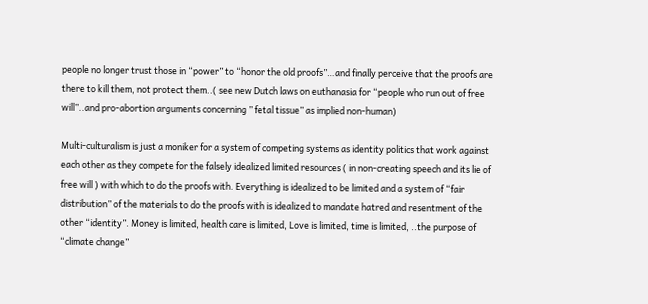people no longer trust those in “power” to “honor the old proofs”…and finally perceive that the proofs are there to kill them, not protect them..( see new Dutch laws on euthanasia for “people who run out of free will”..and pro-abortion arguments concerning ” fetal tissue” as implied non-human)

Multi-culturalism is just a moniker for a system of competing systems as identity politics that work against each other as they compete for the falsely idealized limited resources ( in non-creating speech and its lie of free will ) with which to do the proofs with. Everything is idealized to be limited and a system of “fair distribution” of the materials to do the proofs with is idealized to mandate hatred and resentment of the other “identity”. Money is limited, health care is limited, Love is limited, time is limited, ..the purpose of “climate change”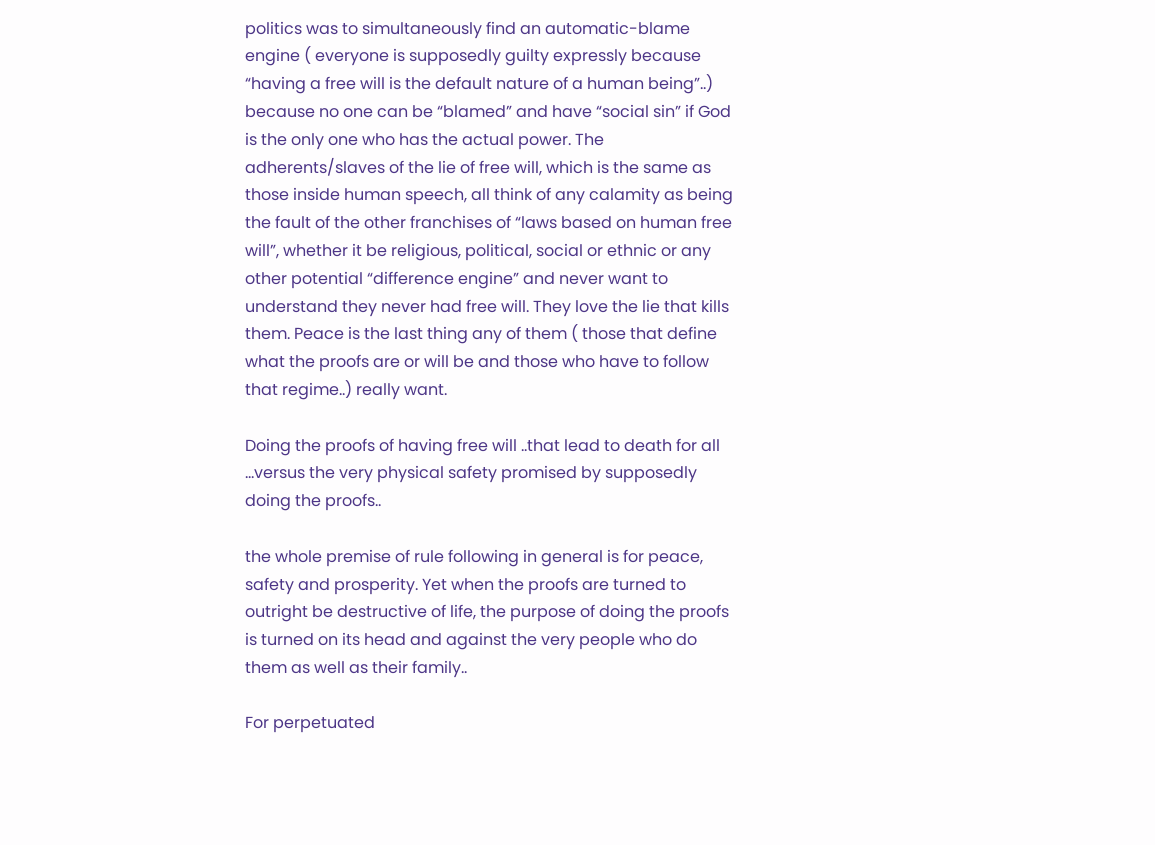politics was to simultaneously find an automatic-blame engine ( everyone is supposedly guilty expressly because “having a free will is the default nature of a human being”..) because no one can be “blamed” and have “social sin” if God is the only one who has the actual power. The adherents/slaves of the lie of free will, which is the same as those inside human speech, all think of any calamity as being the fault of the other franchises of “laws based on human free will”, whether it be religious, political, social or ethnic or any other potential “difference engine” and never want to understand they never had free will. They love the lie that kills them. Peace is the last thing any of them ( those that define what the proofs are or will be and those who have to follow that regime..) really want.

Doing the proofs of having free will ..that lead to death for all …versus the very physical safety promised by supposedly doing the proofs..

the whole premise of rule following in general is for peace, safety and prosperity. Yet when the proofs are turned to outright be destructive of life, the purpose of doing the proofs is turned on its head and against the very people who do them as well as their family..

For perpetuated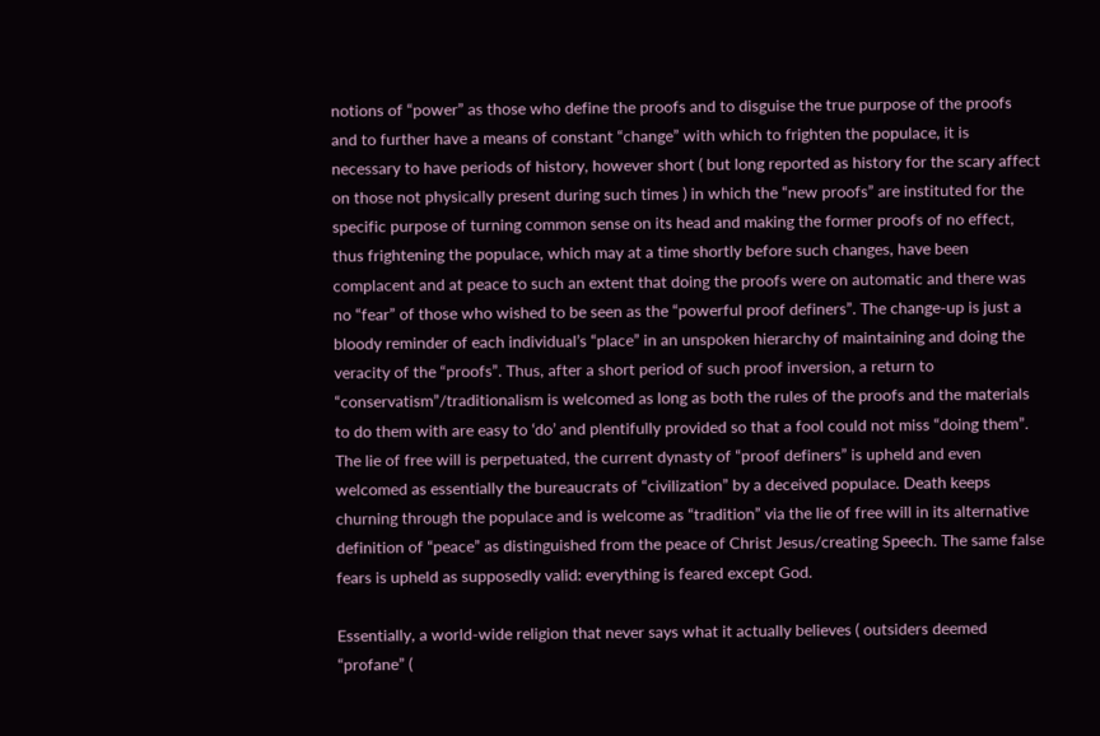notions of “power” as those who define the proofs and to disguise the true purpose of the proofs and to further have a means of constant “change” with which to frighten the populace, it is necessary to have periods of history, however short ( but long reported as history for the scary affect on those not physically present during such times ) in which the “new proofs” are instituted for the specific purpose of turning common sense on its head and making the former proofs of no effect, thus frightening the populace, which may at a time shortly before such changes, have been complacent and at peace to such an extent that doing the proofs were on automatic and there was no “fear” of those who wished to be seen as the “powerful proof definers”. The change-up is just a bloody reminder of each individual’s “place” in an unspoken hierarchy of maintaining and doing the veracity of the “proofs”. Thus, after a short period of such proof inversion, a return to “conservatism”/traditionalism is welcomed as long as both the rules of the proofs and the materials to do them with are easy to ‘do’ and plentifully provided so that a fool could not miss “doing them”. The lie of free will is perpetuated, the current dynasty of “proof definers” is upheld and even welcomed as essentially the bureaucrats of “civilization” by a deceived populace. Death keeps churning through the populace and is welcome as “tradition” via the lie of free will in its alternative definition of “peace” as distinguished from the peace of Christ Jesus/creating Speech. The same false fears is upheld as supposedly valid: everything is feared except God.

Essentially, a world-wide religion that never says what it actually believes ( outsiders deemed “profane” (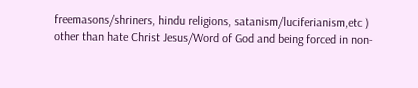freemasons/shriners, hindu religions, satanism/luciferianism,etc )  other than hate Christ Jesus/Word of God and being forced in non-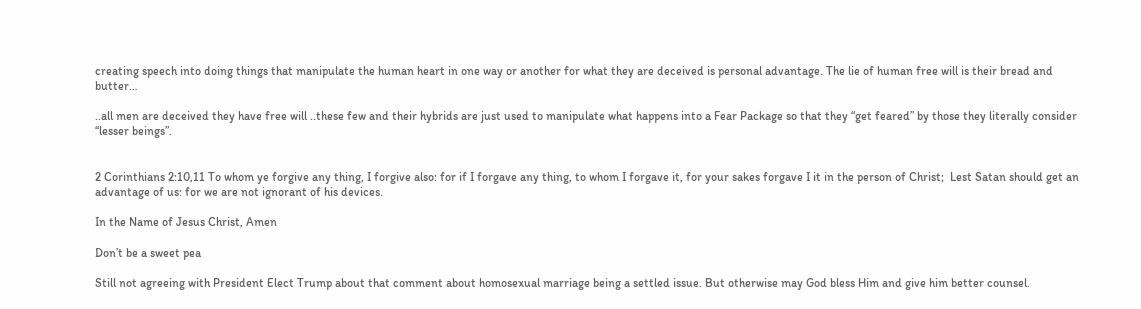creating speech into doing things that manipulate the human heart in one way or another for what they are deceived is personal advantage. The lie of human free will is their bread and butter…

..all men are deceived they have free will ..these few and their hybrids are just used to manipulate what happens into a Fear Package so that they “get feared” by those they literally consider “lesser beings”.


2 Corinthians 2:10,11 To whom ye forgive any thing, I forgive also: for if I forgave any thing, to whom I forgave it, for your sakes forgave I it in the person of Christ;  Lest Satan should get an advantage of us: for we are not ignorant of his devices.

In the Name of Jesus Christ, Amen

Don’t be a sweet pea

Still not agreeing with President Elect Trump about that comment about homosexual marriage being a settled issue. But otherwise may God bless Him and give him better counsel.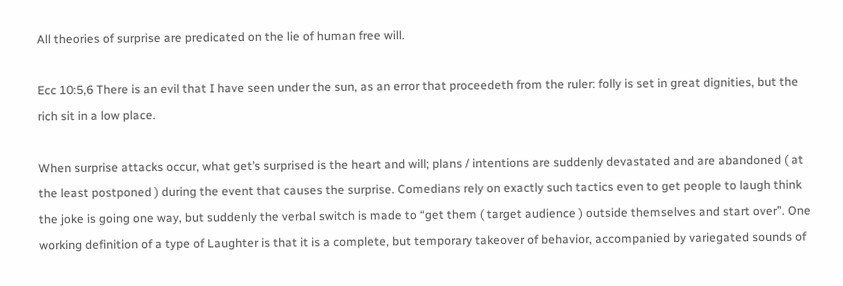All theories of surprise are predicated on the lie of human free will.

Ecc 10:5,6 There is an evil that I have seen under the sun, as an error that proceedeth from the ruler: folly is set in great dignities, but the rich sit in a low place.

When surprise attacks occur, what get’s surprised is the heart and will; plans / intentions are suddenly devastated and are abandoned ( at the least postponed ) during the event that causes the surprise. Comedians rely on exactly such tactics even to get people to laugh think the joke is going one way, but suddenly the verbal switch is made to “get them ( target audience ) outside themselves and start over”. One working definition of a type of Laughter is that it is a complete, but temporary takeover of behavior, accompanied by variegated sounds of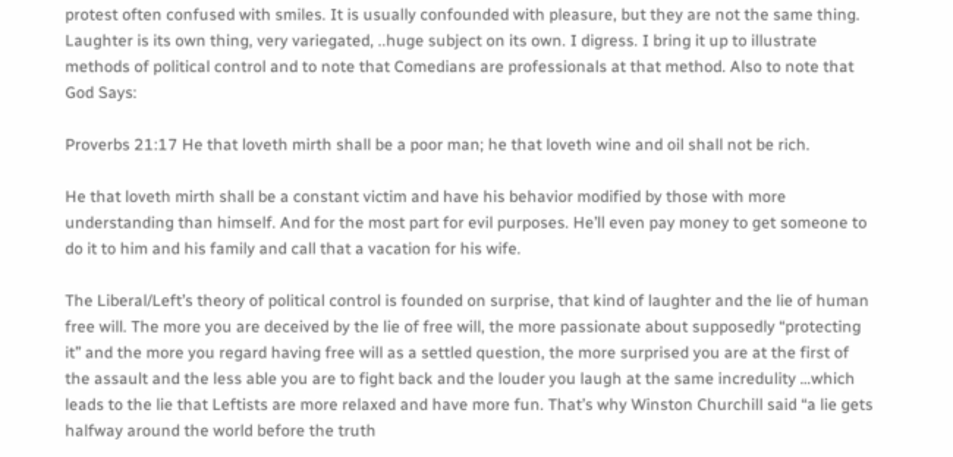protest often confused with smiles. It is usually confounded with pleasure, but they are not the same thing. Laughter is its own thing, very variegated, ..huge subject on its own. I digress. I bring it up to illustrate methods of political control and to note that Comedians are professionals at that method. Also to note that God Says:

Proverbs 21:17 He that loveth mirth shall be a poor man; he that loveth wine and oil shall not be rich.

He that loveth mirth shall be a constant victim and have his behavior modified by those with more understanding than himself. And for the most part for evil purposes. He’ll even pay money to get someone to do it to him and his family and call that a vacation for his wife.

The Liberal/Left’s theory of political control is founded on surprise, that kind of laughter and the lie of human free will. The more you are deceived by the lie of free will, the more passionate about supposedly “protecting it” and the more you regard having free will as a settled question, the more surprised you are at the first of the assault and the less able you are to fight back and the louder you laugh at the same incredulity …which leads to the lie that Leftists are more relaxed and have more fun. That’s why Winston Churchill said “a lie gets halfway around the world before the truth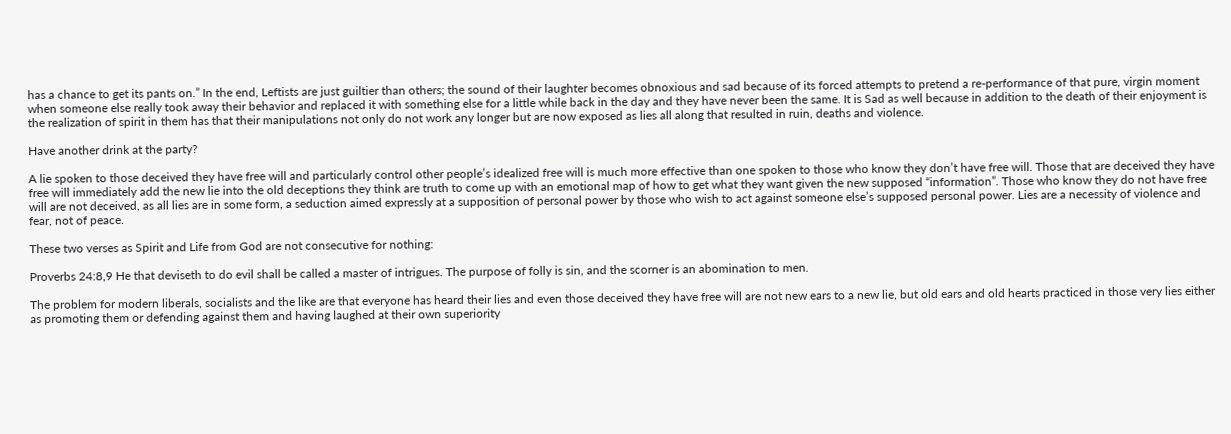has a chance to get its pants on.” In the end, Leftists are just guiltier than others; the sound of their laughter becomes obnoxious and sad because of its forced attempts to pretend a re-performance of that pure, virgin moment when someone else really took away their behavior and replaced it with something else for a little while back in the day and they have never been the same. It is Sad as well because in addition to the death of their enjoyment is the realization of spirit in them has that their manipulations not only do not work any longer but are now exposed as lies all along that resulted in ruin, deaths and violence.

Have another drink at the party?

A lie spoken to those deceived they have free will and particularly control other people’s idealized free will is much more effective than one spoken to those who know they don’t have free will. Those that are deceived they have free will immediately add the new lie into the old deceptions they think are truth to come up with an emotional map of how to get what they want given the new supposed “information”. Those who know they do not have free will are not deceived, as all lies are in some form, a seduction aimed expressly at a supposition of personal power by those who wish to act against someone else’s supposed personal power. Lies are a necessity of violence and fear, not of peace.

These two verses as Spirit and Life from God are not consecutive for nothing:

Proverbs 24:8,9 He that deviseth to do evil shall be called a master of intrigues. The purpose of folly is sin, and the scorner is an abomination to men.

The problem for modern liberals, socialists and the like are that everyone has heard their lies and even those deceived they have free will are not new ears to a new lie, but old ears and old hearts practiced in those very lies either as promoting them or defending against them and having laughed at their own superiority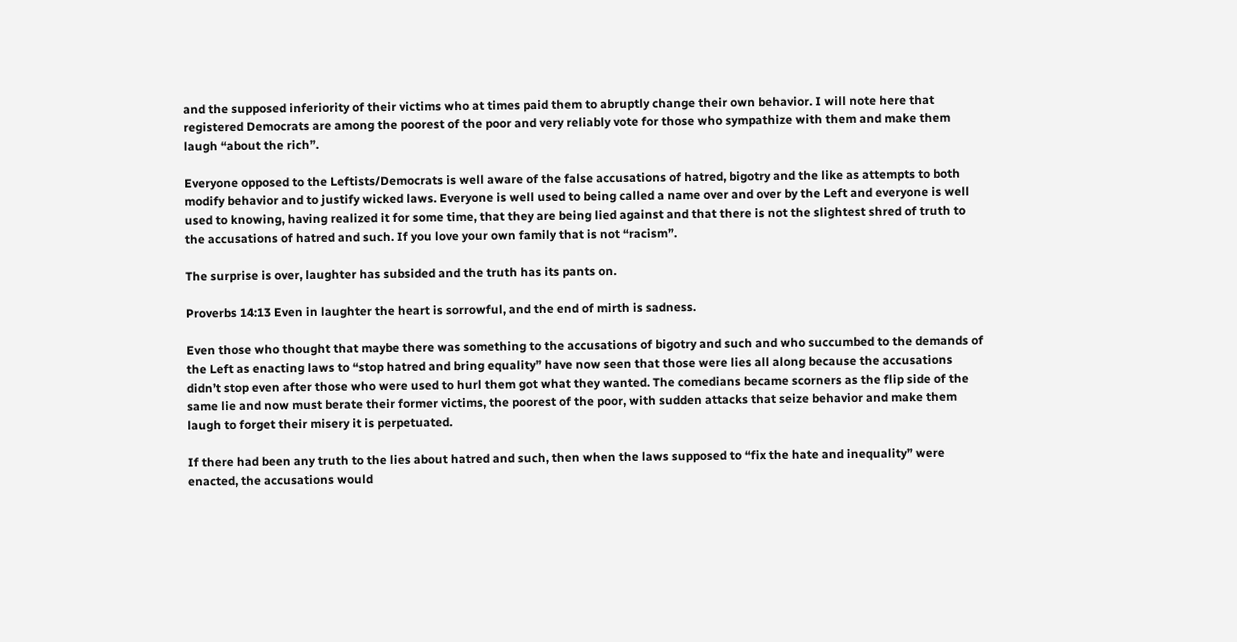and the supposed inferiority of their victims who at times paid them to abruptly change their own behavior. I will note here that registered Democrats are among the poorest of the poor and very reliably vote for those who sympathize with them and make them laugh “about the rich”.

Everyone opposed to the Leftists/Democrats is well aware of the false accusations of hatred, bigotry and the like as attempts to both modify behavior and to justify wicked laws. Everyone is well used to being called a name over and over by the Left and everyone is well used to knowing, having realized it for some time, that they are being lied against and that there is not the slightest shred of truth to the accusations of hatred and such. If you love your own family that is not “racism”.

The surprise is over, laughter has subsided and the truth has its pants on.

Proverbs 14:13 Even in laughter the heart is sorrowful, and the end of mirth is sadness.

Even those who thought that maybe there was something to the accusations of bigotry and such and who succumbed to the demands of the Left as enacting laws to “stop hatred and bring equality” have now seen that those were lies all along because the accusations didn’t stop even after those who were used to hurl them got what they wanted. The comedians became scorners as the flip side of the same lie and now must berate their former victims, the poorest of the poor, with sudden attacks that seize behavior and make them laugh to forget their misery it is perpetuated.

If there had been any truth to the lies about hatred and such, then when the laws supposed to “fix the hate and inequality” were enacted, the accusations would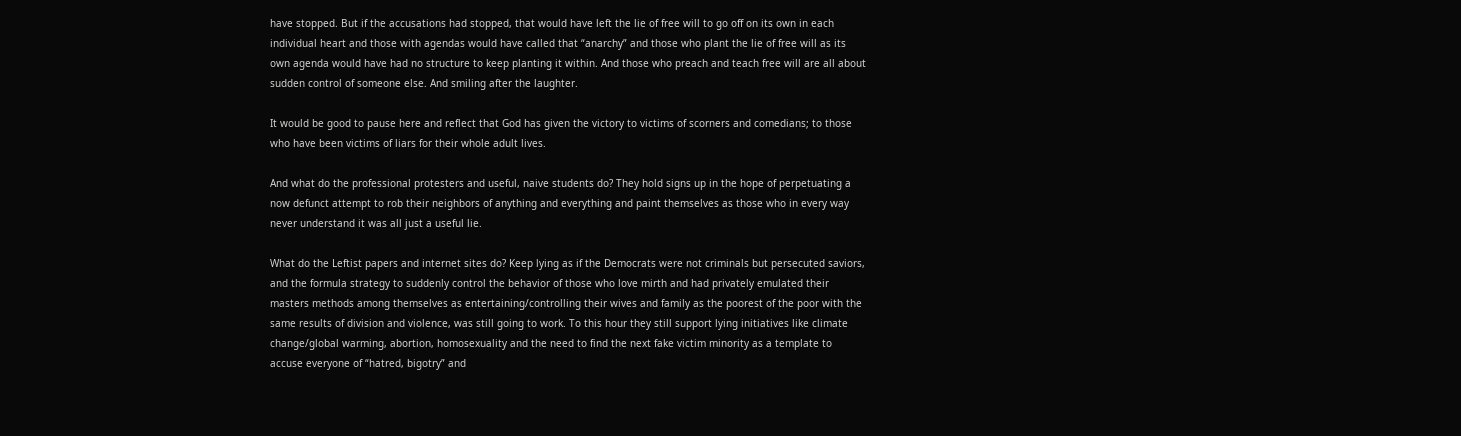have stopped. But if the accusations had stopped, that would have left the lie of free will to go off on its own in each individual heart and those with agendas would have called that “anarchy” and those who plant the lie of free will as its own agenda would have had no structure to keep planting it within. And those who preach and teach free will are all about sudden control of someone else. And smiling after the laughter.

It would be good to pause here and reflect that God has given the victory to victims of scorners and comedians; to those who have been victims of liars for their whole adult lives.

And what do the professional protesters and useful, naive students do? They hold signs up in the hope of perpetuating a now defunct attempt to rob their neighbors of anything and everything and paint themselves as those who in every way never understand it was all just a useful lie.

What do the Leftist papers and internet sites do? Keep lying as if the Democrats were not criminals but persecuted saviors, and the formula strategy to suddenly control the behavior of those who love mirth and had privately emulated their masters methods among themselves as entertaining/controlling their wives and family as the poorest of the poor with the same results of division and violence, was still going to work. To this hour they still support lying initiatives like climate change/global warming, abortion, homosexuality and the need to find the next fake victim minority as a template to accuse everyone of “hatred, bigotry” and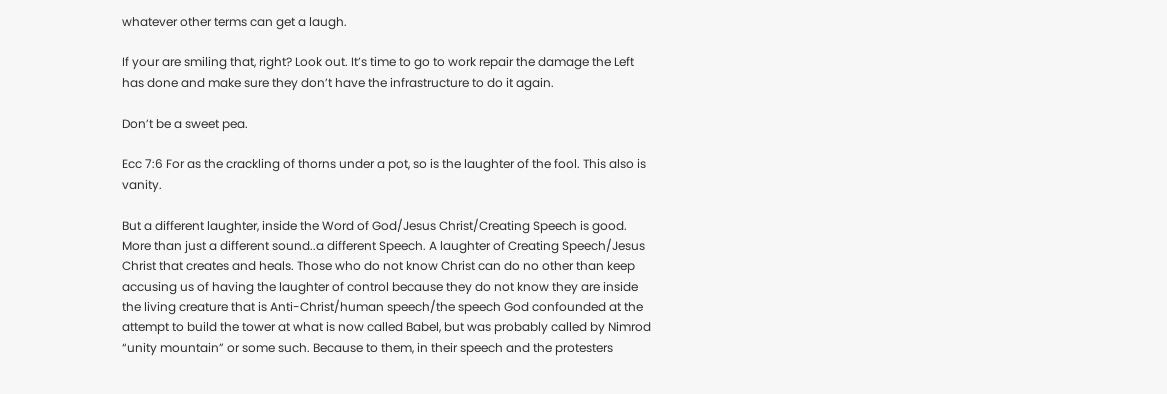whatever other terms can get a laugh.

If your are smiling that, right? Look out. It’s time to go to work repair the damage the Left has done and make sure they don’t have the infrastructure to do it again.

Don’t be a sweet pea.

Ecc 7:6 For as the crackling of thorns under a pot, so is the laughter of the fool. This also is vanity.

But a different laughter, inside the Word of God/Jesus Christ/Creating Speech is good. More than just a different sound..a different Speech. A laughter of Creating Speech/Jesus Christ that creates and heals. Those who do not know Christ can do no other than keep accusing us of having the laughter of control because they do not know they are inside the living creature that is Anti-Christ/human speech/the speech God confounded at the attempt to build the tower at what is now called Babel, but was probably called by Nimrod “unity mountain” or some such. Because to them, in their speech and the protesters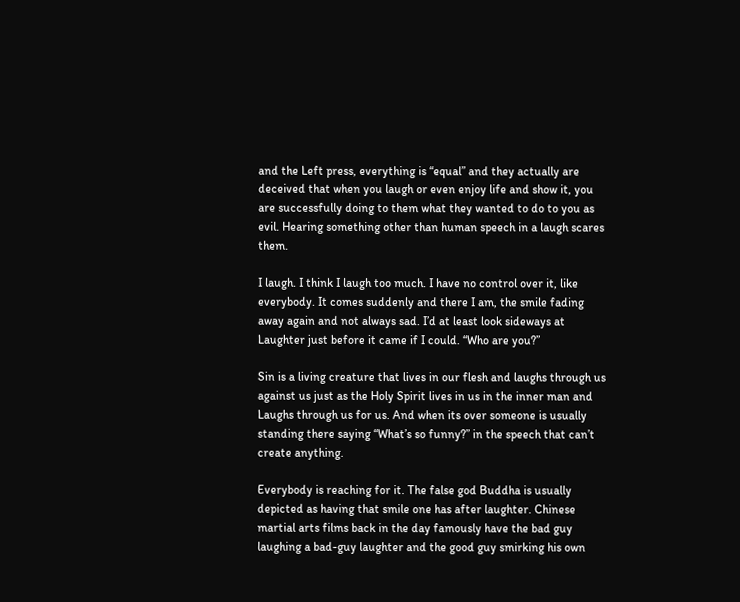and the Left press, everything is “equal” and they actually are deceived that when you laugh or even enjoy life and show it, you are successfully doing to them what they wanted to do to you as evil. Hearing something other than human speech in a laugh scares them.

I laugh. I think I laugh too much. I have no control over it, like everybody. It comes suddenly and there I am, the smile fading away again and not always sad. I’d at least look sideways at Laughter just before it came if I could. “Who are you?”

Sin is a living creature that lives in our flesh and laughs through us against us just as the Holy Spirit lives in us in the inner man and Laughs through us for us. And when its over someone is usually standing there saying “What’s so funny?” in the speech that can’t create anything.

Everybody is reaching for it. The false god Buddha is usually depicted as having that smile one has after laughter. Chinese martial arts films back in the day famously have the bad guy laughing a bad-guy laughter and the good guy smirking his own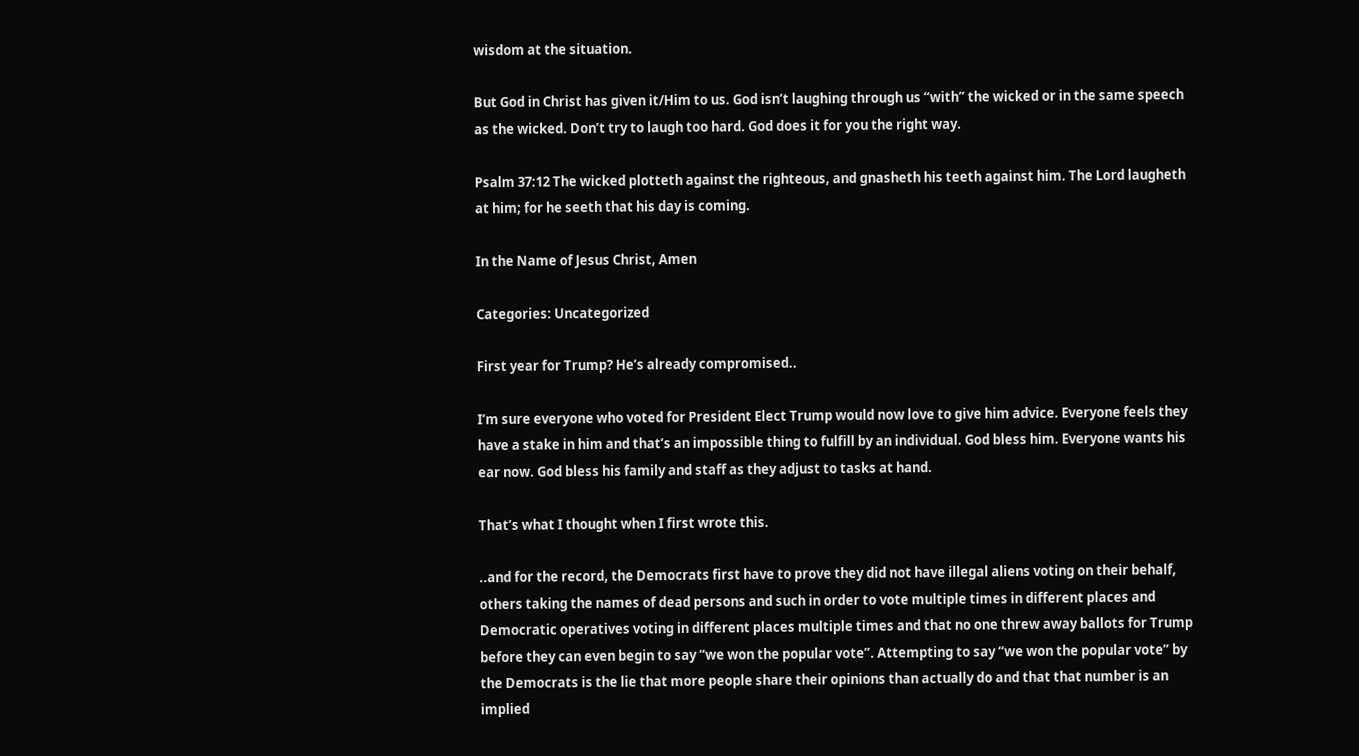wisdom at the situation.

But God in Christ has given it/Him to us. God isn’t laughing through us “with” the wicked or in the same speech as the wicked. Don’t try to laugh too hard. God does it for you the right way.

Psalm 37:12 The wicked plotteth against the righteous, and gnasheth his teeth against him. The Lord laugheth at him; for he seeth that his day is coming.

In the Name of Jesus Christ, Amen

Categories: Uncategorized

First year for Trump? He’s already compromised..

I’m sure everyone who voted for President Elect Trump would now love to give him advice. Everyone feels they have a stake in him and that’s an impossible thing to fulfill by an individual. God bless him. Everyone wants his ear now. God bless his family and staff as they adjust to tasks at hand.

That’s what I thought when I first wrote this.

..and for the record, the Democrats first have to prove they did not have illegal aliens voting on their behalf, others taking the names of dead persons and such in order to vote multiple times in different places and Democratic operatives voting in different places multiple times and that no one threw away ballots for Trump before they can even begin to say “we won the popular vote”. Attempting to say “we won the popular vote” by the Democrats is the lie that more people share their opinions than actually do and that that number is an implied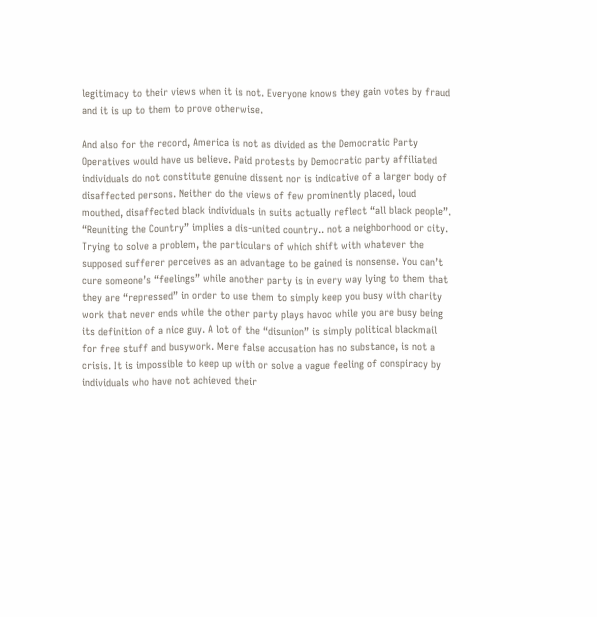legitimacy to their views when it is not. Everyone knows they gain votes by fraud and it is up to them to prove otherwise.

And also for the record, America is not as divided as the Democratic Party Operatives would have us believe. Paid protests by Democratic party affiliated individuals do not constitute genuine dissent nor is indicative of a larger body of disaffected persons. Neither do the views of few prominently placed, loud mouthed, disaffected black individuals in suits actually reflect “all black people”. “Reuniting the Country” implies a dis-united country.. not a neighborhood or city. Trying to solve a problem, the particulars of which shift with whatever the supposed sufferer perceives as an advantage to be gained is nonsense. You can’t cure someone’s “feelings” while another party is in every way lying to them that they are “repressed” in order to use them to simply keep you busy with charity work that never ends while the other party plays havoc while you are busy being its definition of a nice guy. A lot of the “disunion” is simply political blackmail for free stuff and busywork. Mere false accusation has no substance, is not a crisis. It is impossible to keep up with or solve a vague feeling of conspiracy by individuals who have not achieved their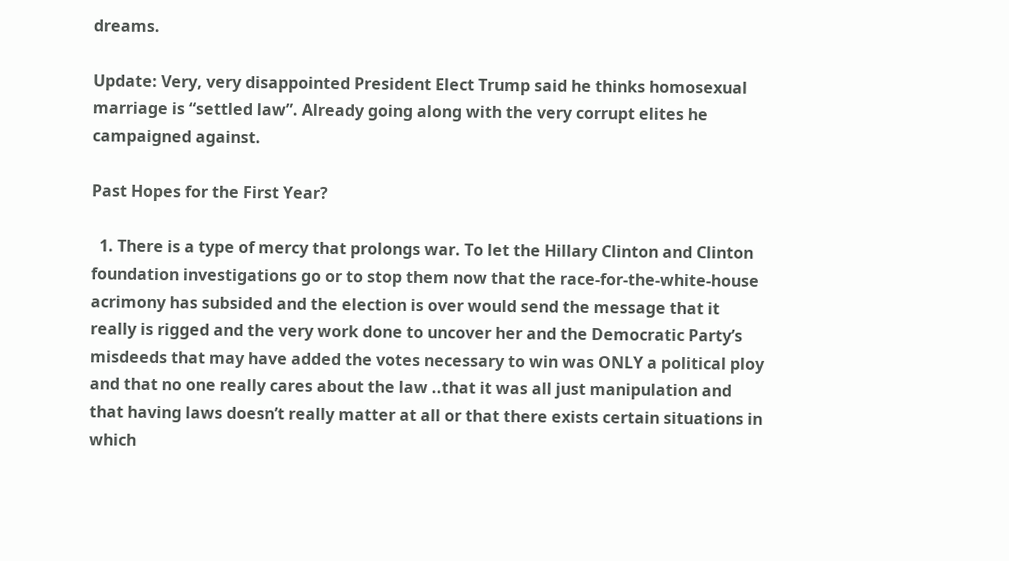dreams.

Update: Very, very disappointed President Elect Trump said he thinks homosexual marriage is “settled law”. Already going along with the very corrupt elites he campaigned against.

Past Hopes for the First Year?

  1. There is a type of mercy that prolongs war. To let the Hillary Clinton and Clinton foundation investigations go or to stop them now that the race-for-the-white-house acrimony has subsided and the election is over would send the message that it really is rigged and the very work done to uncover her and the Democratic Party’s misdeeds that may have added the votes necessary to win was ONLY a political ploy and that no one really cares about the law ..that it was all just manipulation and that having laws doesn’t really matter at all or that there exists certain situations in which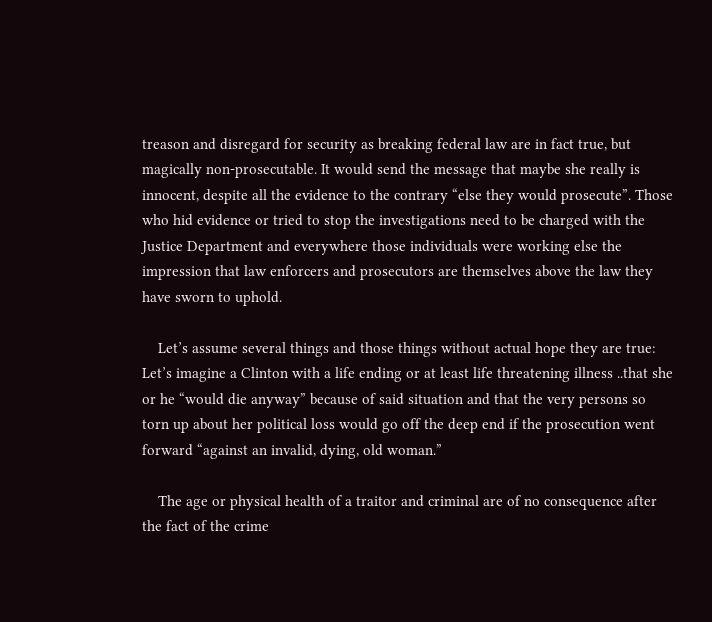treason and disregard for security as breaking federal law are in fact true, but magically non-prosecutable. It would send the message that maybe she really is innocent, despite all the evidence to the contrary “else they would prosecute”. Those who hid evidence or tried to stop the investigations need to be charged with the Justice Department and everywhere those individuals were working else the impression that law enforcers and prosecutors are themselves above the law they have sworn to uphold.

    Let’s assume several things and those things without actual hope they are true: Let’s imagine a Clinton with a life ending or at least life threatening illness ..that she or he “would die anyway” because of said situation and that the very persons so torn up about her political loss would go off the deep end if the prosecution went forward “against an invalid, dying, old woman.”

    The age or physical health of a traitor and criminal are of no consequence after the fact of the crime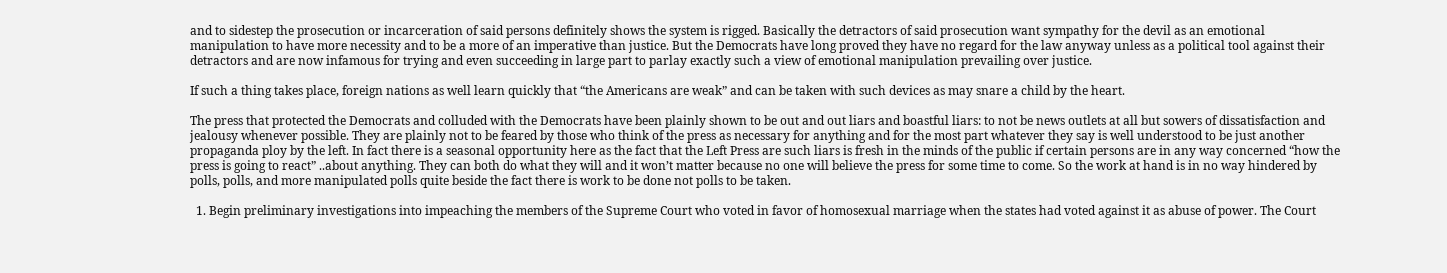and to sidestep the prosecution or incarceration of said persons definitely shows the system is rigged. Basically the detractors of said prosecution want sympathy for the devil as an emotional manipulation to have more necessity and to be a more of an imperative than justice. But the Democrats have long proved they have no regard for the law anyway unless as a political tool against their detractors and are now infamous for trying and even succeeding in large part to parlay exactly such a view of emotional manipulation prevailing over justice.

If such a thing takes place, foreign nations as well learn quickly that “the Americans are weak” and can be taken with such devices as may snare a child by the heart.

The press that protected the Democrats and colluded with the Democrats have been plainly shown to be out and out liars and boastful liars: to not be news outlets at all but sowers of dissatisfaction and jealousy whenever possible. They are plainly not to be feared by those who think of the press as necessary for anything and for the most part whatever they say is well understood to be just another propaganda ploy by the left. In fact there is a seasonal opportunity here as the fact that the Left Press are such liars is fresh in the minds of the public if certain persons are in any way concerned “how the press is going to react” ..about anything. They can both do what they will and it won’t matter because no one will believe the press for some time to come. So the work at hand is in no way hindered by polls, polls, and more manipulated polls quite beside the fact there is work to be done not polls to be taken.

  1. Begin preliminary investigations into impeaching the members of the Supreme Court who voted in favor of homosexual marriage when the states had voted against it as abuse of power. The Court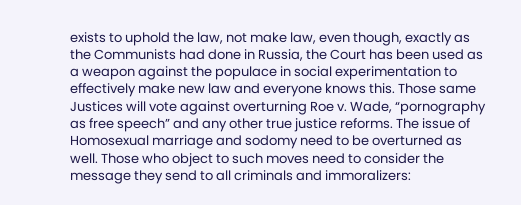exists to uphold the law, not make law, even though, exactly as the Communists had done in Russia, the Court has been used as a weapon against the populace in social experimentation to effectively make new law and everyone knows this. Those same Justices will vote against overturning Roe v. Wade, “pornography as free speech” and any other true justice reforms. The issue of Homosexual marriage and sodomy need to be overturned as well. Those who object to such moves need to consider the message they send to all criminals and immoralizers: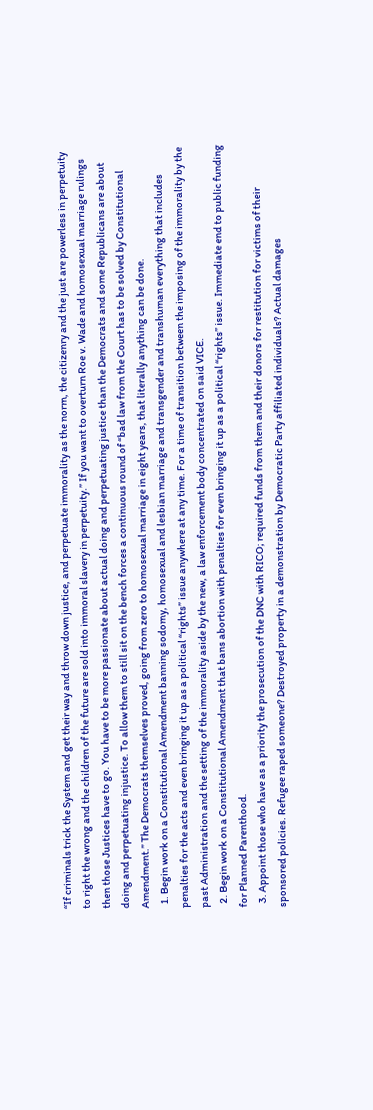“If criminals trick the System and get their way and throw down justice, and perpetuate immorality as the norm, the citizenry and the just are powerless in perpetuity to right the wrong and the children of the future are sold into immoral slavery in perpetuity.” If you want to overturn Roe v. Wade and homosexual marriage rulings then those Justices have to go. You have to be more passionate about actual doing and perpetuating justice than the Democrats and some Republicans are about doing and perpetuating injustice. To allow them to still sit on the bench forces a continuous round of “bad law from the Court has to be solved by Constitutional Amendment.” The Democrats themselves proved, going from zero to homosexual marriage in eight years, that literally anything can be done.
  1. Begin work on a Constitutional Amendment banning sodomy, homosexual and lesbian marriage and transgender and transhuman everything that includes penalties for the acts and even bringing it up as a political “rights” issue anywhere at any time. For a time of transition between the imposing of the immorality by the past Administration and the setting of the immorality aside by the new, a law enforcement body concentrated on said VICE.
  2. Begin work on a Constitutional Amendment that bans abortion with penalties for even bringing it up as a political “rights” issue. Immediate end to public funding for Planned Parenthood.
  3. Appoint those who have as a priority the prosecution of the DNC with RICO; required funds from them and their donors for restitution for victims of their sponsored policies. Refugee raped someone? Destroyed property in a demonstration by Democratic Party affiliated individuals? Actual damages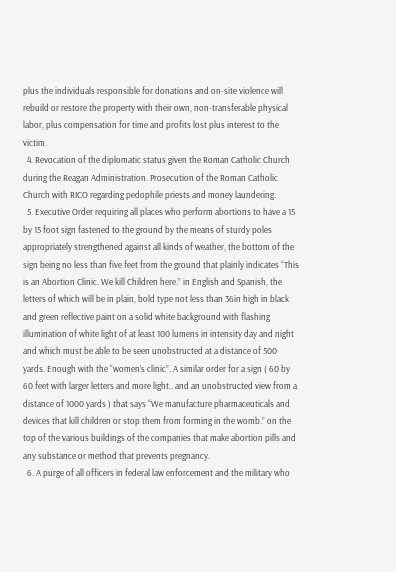plus the individuals responsible for donations and on-site violence will rebuild or restore the property with their own, non-transferable physical labor, plus compensation for time and profits lost plus interest to the victim.
  4. Revocation of the diplomatic status given the Roman Catholic Church during the Reagan Administration. Prosecution of the Roman Catholic Church with RICO regarding pedophile priests and money laundering.
  5. Executive Order requiring all places who perform abortions to have a 15 by 15 foot sign fastened to the ground by the means of sturdy poles appropriately strengthened against all kinds of weather, the bottom of the sign being no less than five feet from the ground that plainly indicates “This is an Abortion Clinic. We kill Children here.” in English and Spanish, the letters of which will be in plain, bold type not less than 36in high in black and green reflective paint on a solid white background with flashing illumination of white light of at least 100 lumens in intensity day and night and which must be able to be seen unobstructed at a distance of 500 yards. Enough with the “women’s clinic”. A similar order for a sign ( 60 by 60 feet with larger letters and more light.. and an unobstructed view from a distance of 1000 yards ) that says “We manufacture pharmaceuticals and devices that kill children or stop them from forming in the womb.” on the top of the various buildings of the companies that make abortion pills and any substance or method that prevents pregnancy.
  6. A purge of all officers in federal law enforcement and the military who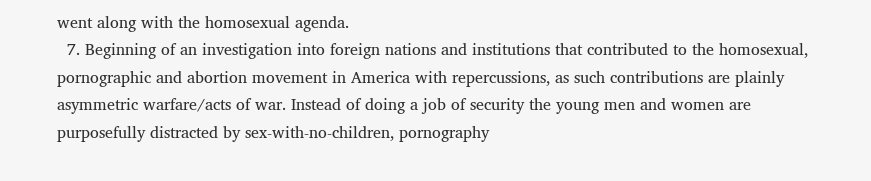went along with the homosexual agenda.
  7. Beginning of an investigation into foreign nations and institutions that contributed to the homosexual, pornographic and abortion movement in America with repercussions, as such contributions are plainly asymmetric warfare/acts of war. Instead of doing a job of security the young men and women are purposefully distracted by sex-with-no-children, pornography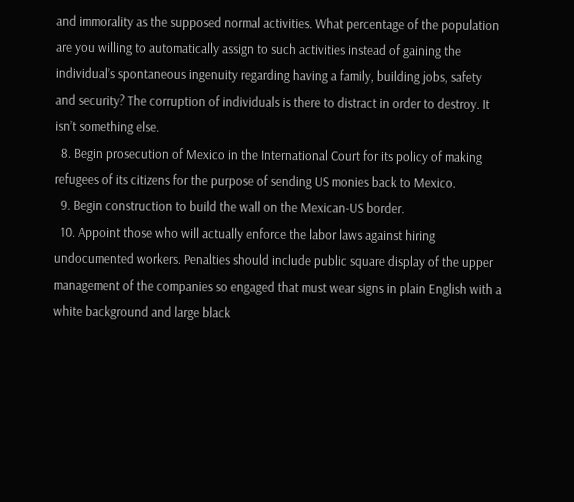and immorality as the supposed normal activities. What percentage of the population are you willing to automatically assign to such activities instead of gaining the individual’s spontaneous ingenuity regarding having a family, building jobs, safety and security? The corruption of individuals is there to distract in order to destroy. It isn’t something else.
  8. Begin prosecution of Mexico in the International Court for its policy of making refugees of its citizens for the purpose of sending US monies back to Mexico.
  9. Begin construction to build the wall on the Mexican-US border.
  10. Appoint those who will actually enforce the labor laws against hiring undocumented workers. Penalties should include public square display of the upper management of the companies so engaged that must wear signs in plain English with a white background and large black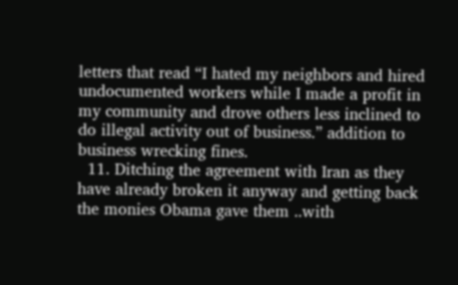letters that read “I hated my neighbors and hired undocumented workers while I made a profit in my community and drove others less inclined to do illegal activity out of business.” addition to business wrecking fines.
  11. Ditching the agreement with Iran as they have already broken it anyway and getting back the monies Obama gave them ..with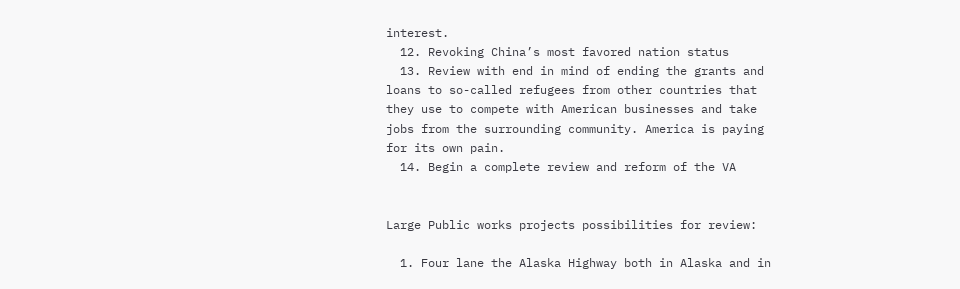interest.
  12. Revoking China’s most favored nation status
  13. Review with end in mind of ending the grants and loans to so-called refugees from other countries that they use to compete with American businesses and take jobs from the surrounding community. America is paying for its own pain.
  14. Begin a complete review and reform of the VA


Large Public works projects possibilities for review:

  1. Four lane the Alaska Highway both in Alaska and in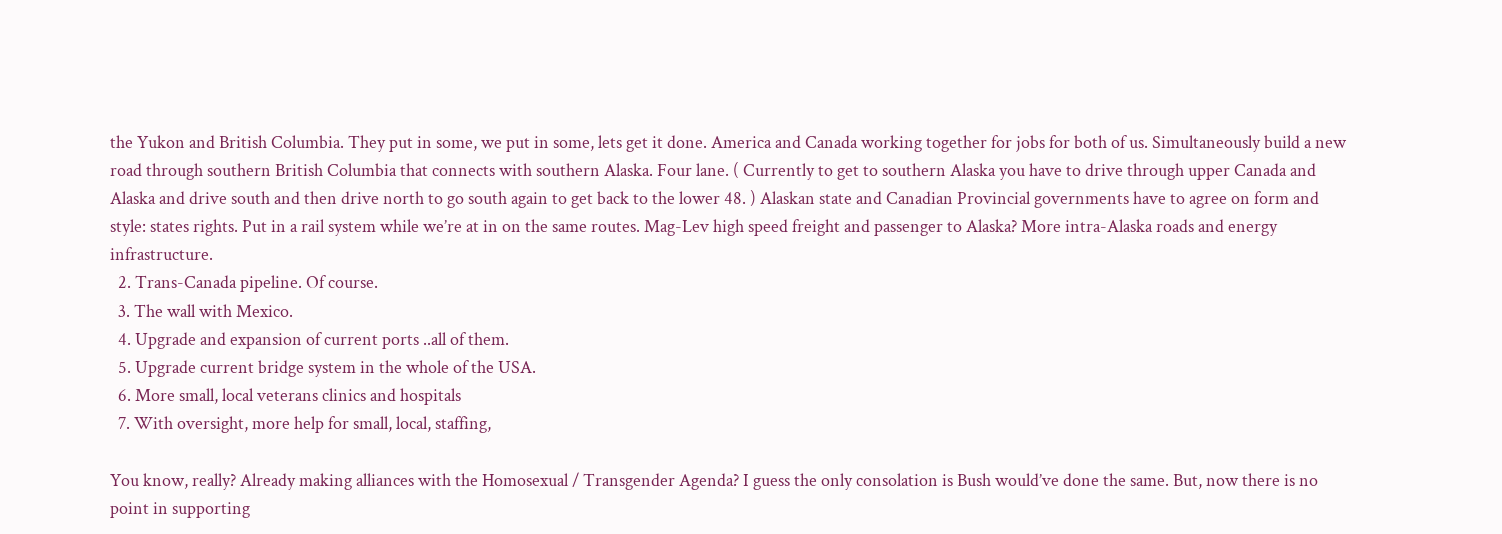the Yukon and British Columbia. They put in some, we put in some, lets get it done. America and Canada working together for jobs for both of us. Simultaneously build a new road through southern British Columbia that connects with southern Alaska. Four lane. ( Currently to get to southern Alaska you have to drive through upper Canada and Alaska and drive south and then drive north to go south again to get back to the lower 48. ) Alaskan state and Canadian Provincial governments have to agree on form and style: states rights. Put in a rail system while we’re at in on the same routes. Mag-Lev high speed freight and passenger to Alaska? More intra-Alaska roads and energy infrastructure.
  2. Trans-Canada pipeline. Of course.
  3. The wall with Mexico.
  4. Upgrade and expansion of current ports ..all of them.
  5. Upgrade current bridge system in the whole of the USA.
  6. More small, local veterans clinics and hospitals
  7. With oversight, more help for small, local, staffing,

You know, really? Already making alliances with the Homosexual / Transgender Agenda? I guess the only consolation is Bush would’ve done the same. But, now there is no point in supporting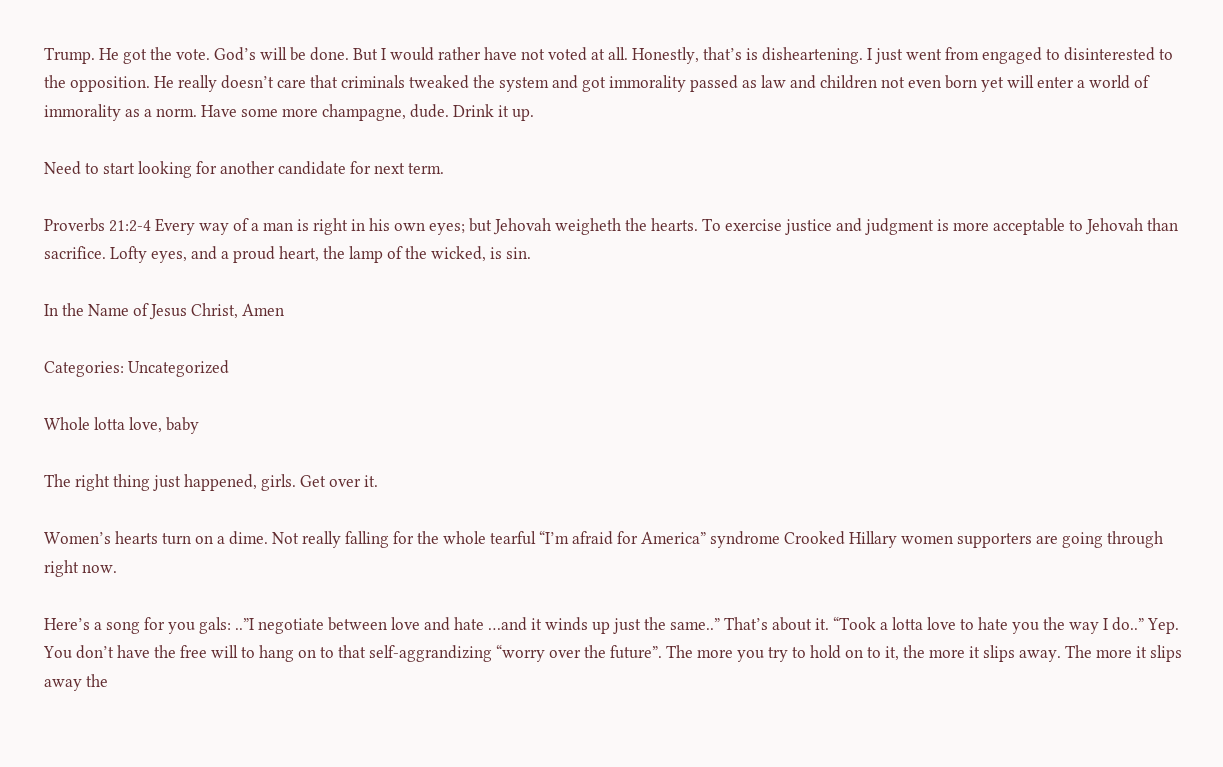Trump. He got the vote. God’s will be done. But I would rather have not voted at all. Honestly, that’s is disheartening. I just went from engaged to disinterested to the opposition. He really doesn’t care that criminals tweaked the system and got immorality passed as law and children not even born yet will enter a world of immorality as a norm. Have some more champagne, dude. Drink it up.

Need to start looking for another candidate for next term.

Proverbs 21:2-4 Every way of a man is right in his own eyes; but Jehovah weigheth the hearts. To exercise justice and judgment is more acceptable to Jehovah than sacrifice. Lofty eyes, and a proud heart, the lamp of the wicked, is sin.

In the Name of Jesus Christ, Amen

Categories: Uncategorized

Whole lotta love, baby

The right thing just happened, girls. Get over it.

Women’s hearts turn on a dime. Not really falling for the whole tearful “I’m afraid for America” syndrome Crooked Hillary women supporters are going through right now.

Here’s a song for you gals: ..”I negotiate between love and hate …and it winds up just the same..” That’s about it. “Took a lotta love to hate you the way I do..” Yep.  You don’t have the free will to hang on to that self-aggrandizing “worry over the future”. The more you try to hold on to it, the more it slips away. The more it slips away the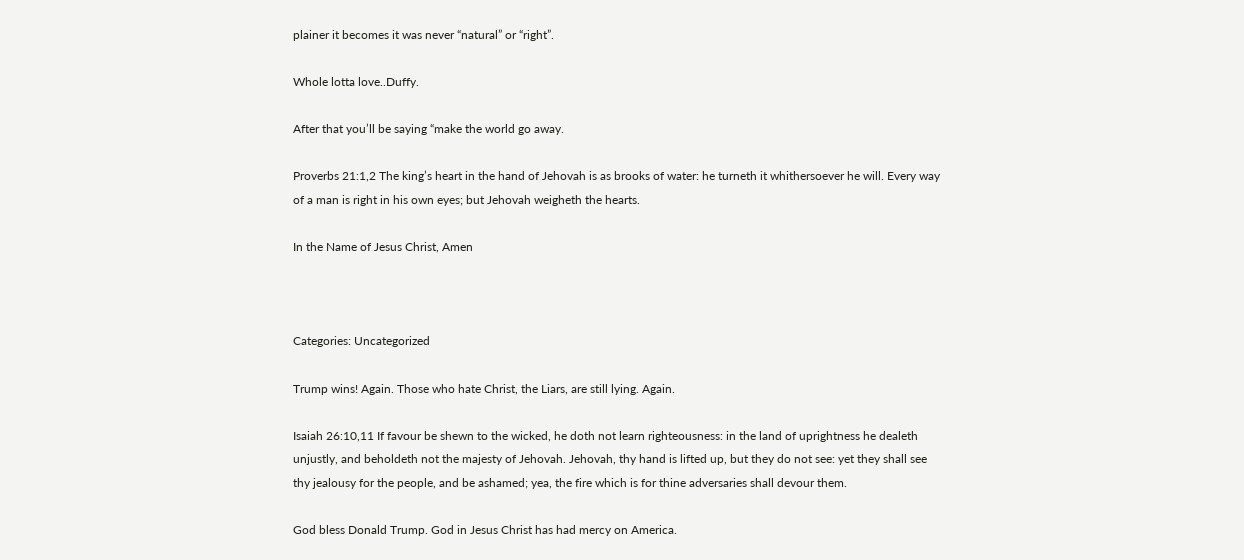plainer it becomes it was never “natural” or “right”.

Whole lotta love..Duffy.

After that you’ll be saying “make the world go away.

Proverbs 21:1,2 The king’s heart in the hand of Jehovah is as brooks of water: he turneth it whithersoever he will. Every way of a man is right in his own eyes; but Jehovah weigheth the hearts.

In the Name of Jesus Christ, Amen



Categories: Uncategorized

Trump wins! Again. Those who hate Christ, the Liars, are still lying. Again.

Isaiah 26:10,11 If favour be shewn to the wicked, he doth not learn righteousness: in the land of uprightness he dealeth unjustly, and beholdeth not the majesty of Jehovah. Jehovah, thy hand is lifted up, but they do not see: yet they shall see thy jealousy for the people, and be ashamed; yea, the fire which is for thine adversaries shall devour them.

God bless Donald Trump. God in Jesus Christ has had mercy on America.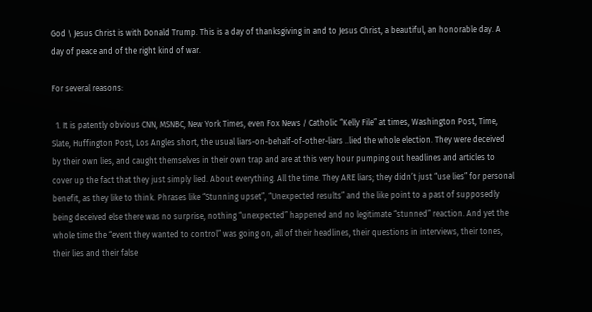God \ Jesus Christ is with Donald Trump. This is a day of thanksgiving in and to Jesus Christ, a beautiful, an honorable day. A day of peace and of the right kind of war.

For several reasons:

  1. It is patently obvious CNN, MSNBC, New York Times, even Fox News / Catholic “Kelly File” at times, Washington Post, Time, Slate, Huffington Post, Los Angles short, the usual liars-on-behalf-of-other-liars ..lied the whole election. They were deceived by their own lies, and caught themselves in their own trap and are at this very hour pumping out headlines and articles to cover up the fact that they just simply lied. About everything. All the time. They ARE liars; they didn’t just “use lies” for personal benefit, as they like to think. Phrases like “Stunning upset”, “Unexpected results” and the like point to a past of supposedly being deceived else there was no surprise, nothing “unexpected” happened and no legitimate “stunned” reaction. And yet the whole time the “event they wanted to control” was going on, all of their headlines, their questions in interviews, their tones, their lies and their false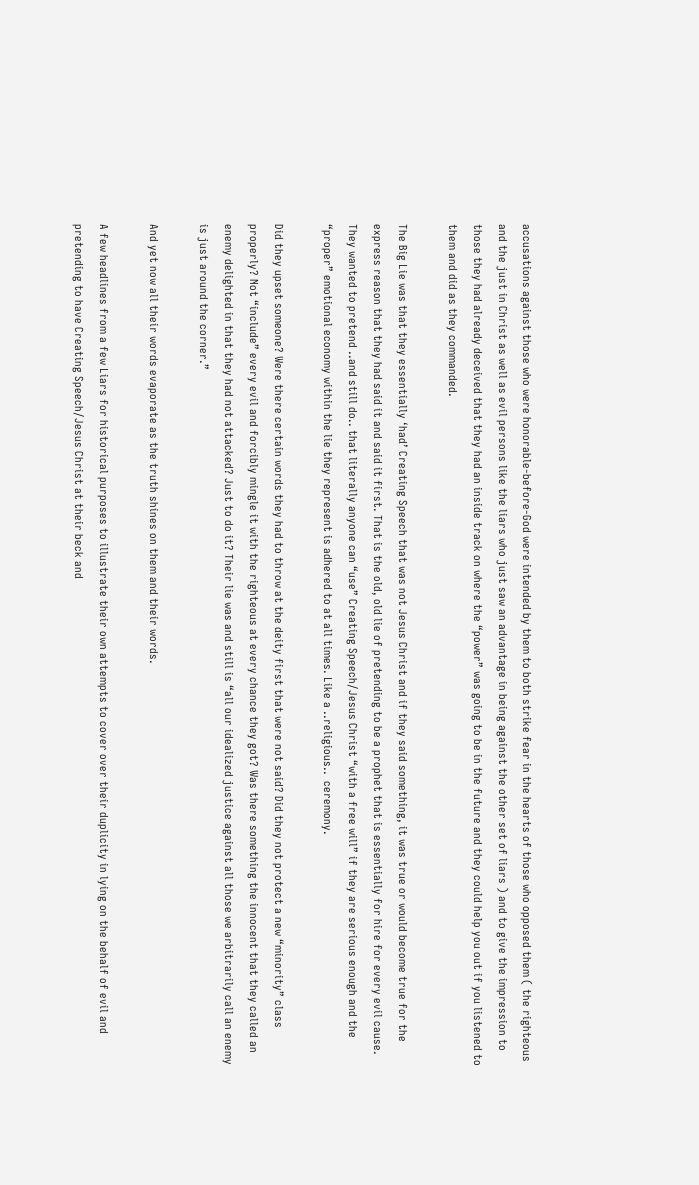accusations against those who were honorable-before-God were intended by them to both strike fear in the hearts of those who opposed them ( the righteous and the just in Christ as well as evil persons like the liars who just saw an advantage in being against the other set of liars ) and to give the impression to those they had already deceived that they had an inside track on where the “power” was going to be in the future and they could help you out if you listened to them and did as they commanded.

The Big Lie was that they essentially ‘had’ Creating Speech that was not Jesus Christ and if they said something, it was true or would become true for the express reason that they had said it and said it first. That is the old, old lie of pretending to be a prophet that is essentially for hire for every evil cause. They wanted to pretend ..and still do.. that literally anyone can “use” Creating Speech/Jesus Christ “with a free will” if they are serious enough and the “proper” emotional economy within the lie they represent is adhered to at all times. Like a ..religious..  ceremony.

Did they upset someone? Were there certain words they had to throw at the deity first that were not said? Did they not protect a new “minority” class properly? Not “include” every evil and forcibly mingle it with the righteous at every chance they got? Was there something the innocent that they called an enemy delighted in that they had not attacked? Just to do it? Their lie was and still is “all our idealized justice against all those we arbitrarily call an enemy is just around the corner.”

And yet now all their words evaporate as the truth shines on them and their words.

A few headlines from a few Liars for historical purposes to illustrate their own attempts to cover over their duplicity in lying on the behalf of evil and pretending to have Creating Speech/Jesus Christ at their beck and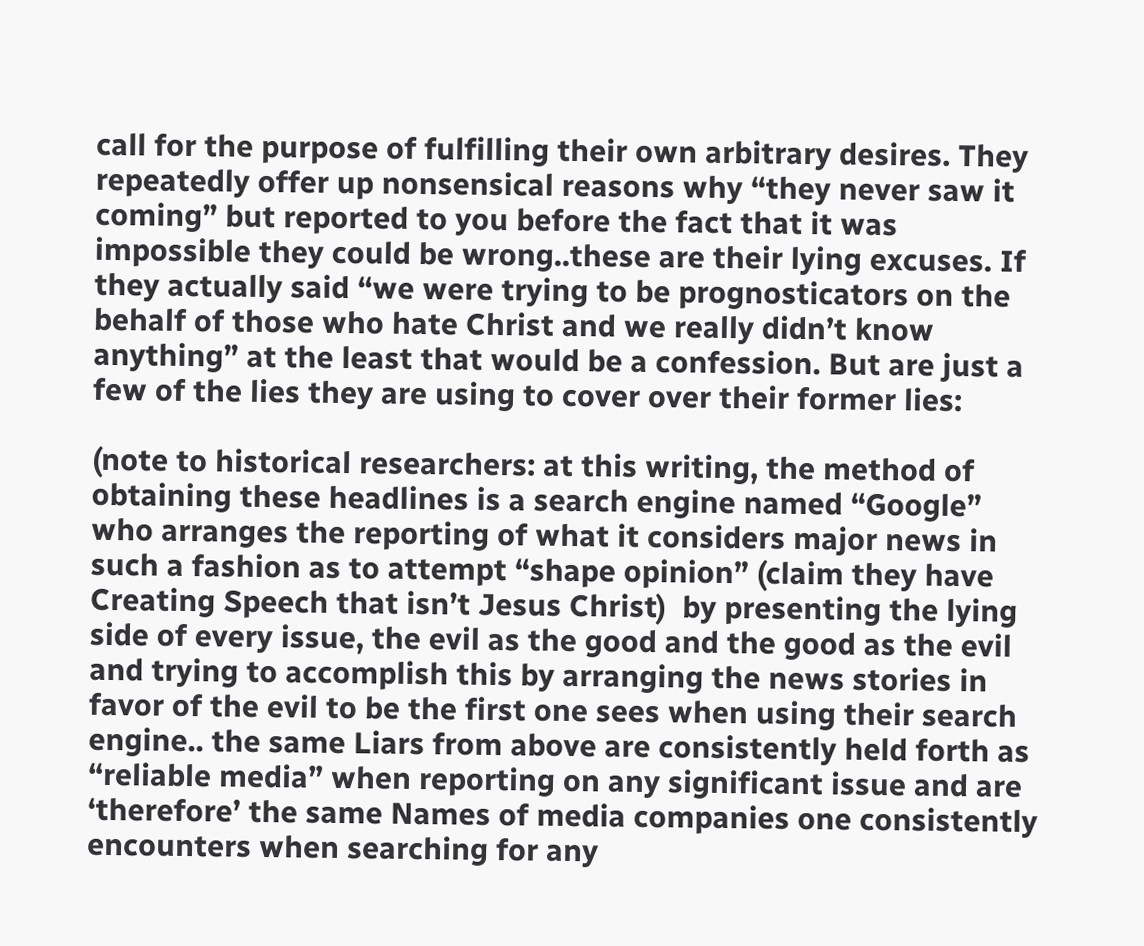call for the purpose of fulfilling their own arbitrary desires. They repeatedly offer up nonsensical reasons why “they never saw it coming” but reported to you before the fact that it was impossible they could be wrong..these are their lying excuses. If they actually said “we were trying to be prognosticators on the behalf of those who hate Christ and we really didn’t know anything” at the least that would be a confession. But are just a few of the lies they are using to cover over their former lies:

(note to historical researchers: at this writing, the method of obtaining these headlines is a search engine named “Google” who arranges the reporting of what it considers major news in such a fashion as to attempt “shape opinion” (claim they have Creating Speech that isn’t Jesus Christ)  by presenting the lying side of every issue, the evil as the good and the good as the evil and trying to accomplish this by arranging the news stories in favor of the evil to be the first one sees when using their search engine.. the same Liars from above are consistently held forth as “reliable media” when reporting on any significant issue and are ‘therefore’ the same Names of media companies one consistently encounters when searching for any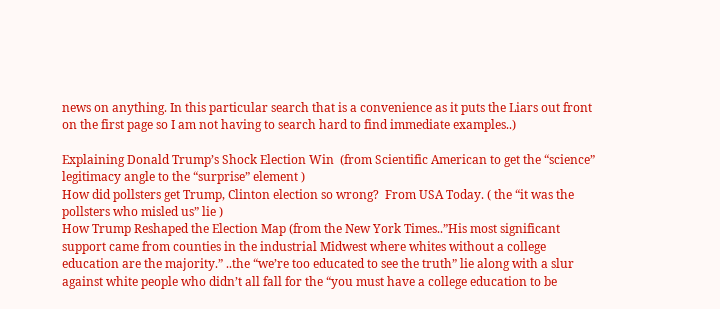news on anything. In this particular search that is a convenience as it puts the Liars out front on the first page so I am not having to search hard to find immediate examples..)

Explaining Donald Trump’s Shock Election Win  (from Scientific American to get the “science” legitimacy angle to the “surprise” element )
How did pollsters get Trump, Clinton election so wrong?  From USA Today. ( the “it was the pollsters who misled us” lie )
How Trump Reshaped the Election Map (from the New York Times..”His most significant support came from counties in the industrial Midwest where whites without a college education are the majority.” ..the “we’re too educated to see the truth” lie along with a slur against white people who didn’t all fall for the “you must have a college education to be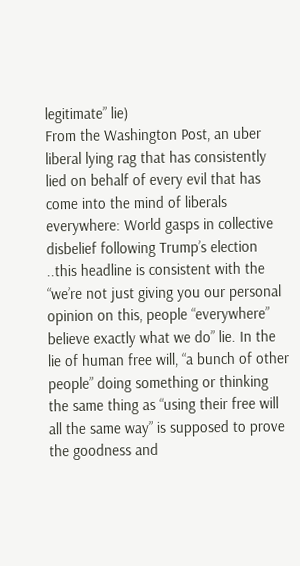legitimate” lie)
From the Washington Post, an uber liberal lying rag that has consistently lied on behalf of every evil that has come into the mind of liberals everywhere: World gasps in collective disbelief following Trump’s election  ..this headline is consistent with the “we’re not just giving you our personal opinion on this, people “everywhere” believe exactly what we do” lie. In the lie of human free will, “a bunch of other people” doing something or thinking the same thing as “using their free will all the same way” is supposed to prove the goodness and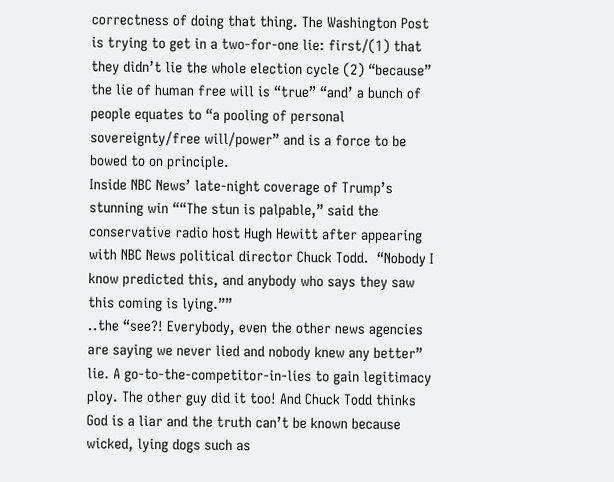correctness of doing that thing. The Washington Post is trying to get in a two-for-one lie: first/(1) that they didn’t lie the whole election cycle (2) “because” the lie of human free will is “true” “and’ a bunch of people equates to “a pooling of personal sovereignty/free will/power” and is a force to be bowed to on principle.
Inside NBC News’ late-night coverage of Trump’s stunning win ““The stun is palpable,” said the conservative radio host Hugh Hewitt after appearing with NBC News political director Chuck Todd.  “Nobody I know predicted this, and anybody who says they saw this coming is lying.””
..the “see?! Everybody, even the other news agencies are saying we never lied and nobody knew any better” lie. A go-to-the-competitor-in-lies to gain legitimacy ploy. The other guy did it too! And Chuck Todd thinks God is a liar and the truth can’t be known because wicked, lying dogs such as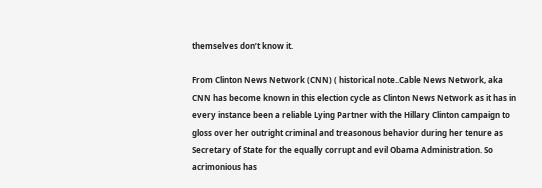themselves don’t know it.

From Clinton News Network (CNN) ( historical note..Cable News Network, aka CNN has become known in this election cycle as Clinton News Network as it has in every instance been a reliable Lying Partner with the Hillary Clinton campaign to gloss over her outright criminal and treasonous behavior during her tenure as Secretary of State for the equally corrupt and evil Obama Administration. So acrimonious has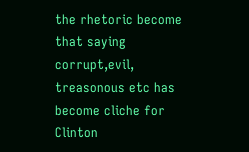the rhetoric become that saying corrupt,evil, treasonous etc has become cliche for Clinton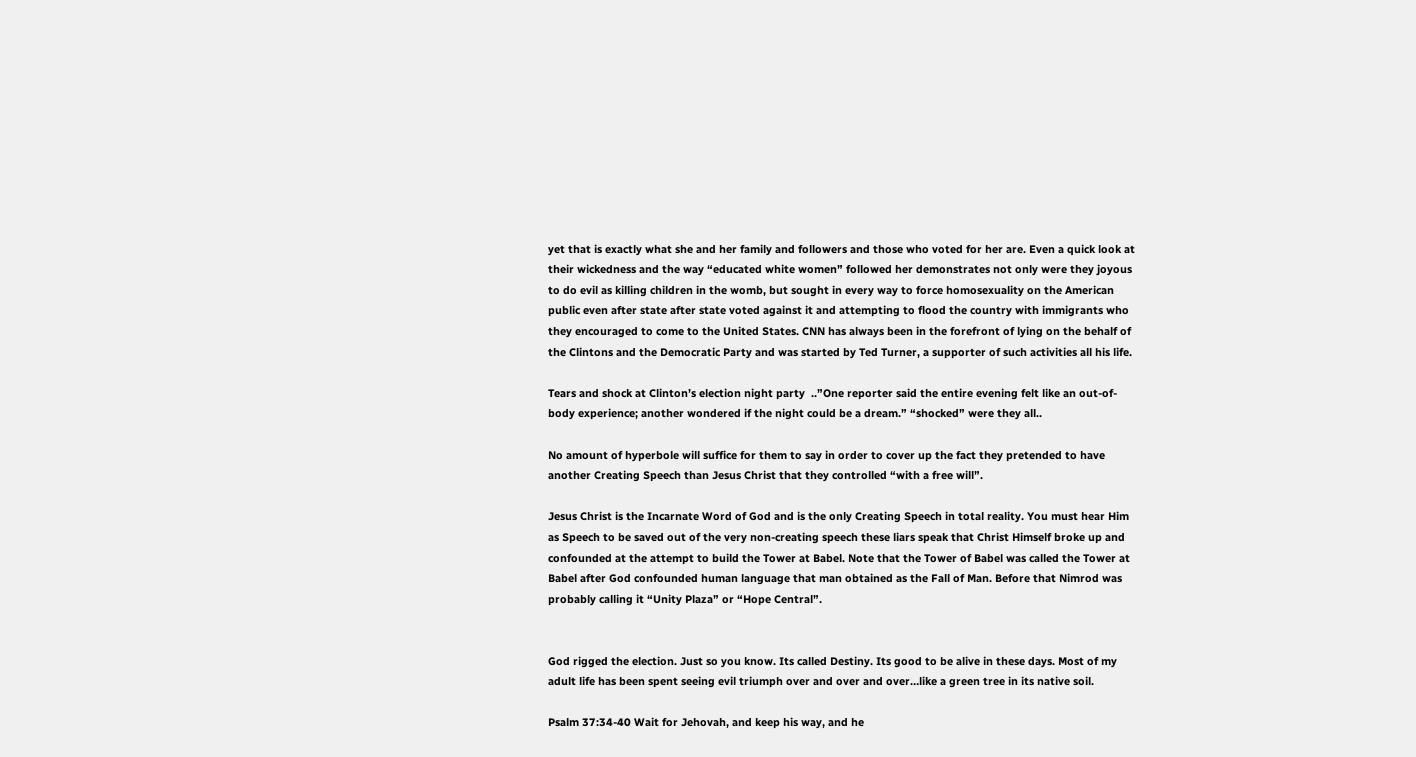yet that is exactly what she and her family and followers and those who voted for her are. Even a quick look at their wickedness and the way “educated white women” followed her demonstrates not only were they joyous to do evil as killing children in the womb, but sought in every way to force homosexuality on the American public even after state after state voted against it and attempting to flood the country with immigrants who they encouraged to come to the United States. CNN has always been in the forefront of lying on the behalf of the Clintons and the Democratic Party and was started by Ted Turner, a supporter of such activities all his life.

Tears and shock at Clinton’s election night party  ..”One reporter said the entire evening felt like an out-of-body experience; another wondered if the night could be a dream.” “shocked” were they all..

No amount of hyperbole will suffice for them to say in order to cover up the fact they pretended to have another Creating Speech than Jesus Christ that they controlled “with a free will”.

Jesus Christ is the Incarnate Word of God and is the only Creating Speech in total reality. You must hear Him as Speech to be saved out of the very non-creating speech these liars speak that Christ Himself broke up and confounded at the attempt to build the Tower at Babel. Note that the Tower of Babel was called the Tower at Babel after God confounded human language that man obtained as the Fall of Man. Before that Nimrod was probably calling it “Unity Plaza” or “Hope Central”.


God rigged the election. Just so you know. Its called Destiny. Its good to be alive in these days. Most of my adult life has been spent seeing evil triumph over and over and over…like a green tree in its native soil.

Psalm 37:34-40 Wait for Jehovah, and keep his way, and he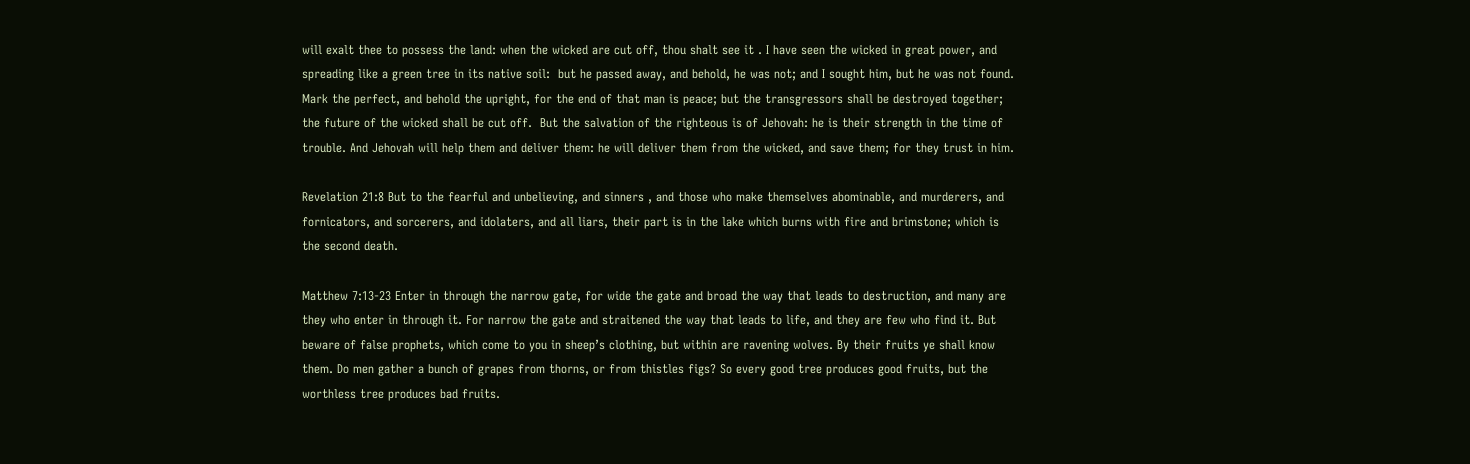will exalt thee to possess the land: when the wicked are cut off, thou shalt see it . I have seen the wicked in great power, and spreading like a green tree in its native soil:  but he passed away, and behold, he was not; and I sought him, but he was not found. Mark the perfect, and behold the upright, for the end of that man is peace; but the transgressors shall be destroyed together; the future of the wicked shall be cut off.  But the salvation of the righteous is of Jehovah: he is their strength in the time of trouble. And Jehovah will help them and deliver them: he will deliver them from the wicked, and save them; for they trust in him.

Revelation 21:8 But to the fearful and unbelieving, and sinners , and those who make themselves abominable, and murderers, and fornicators, and sorcerers, and idolaters, and all liars, their part is in the lake which burns with fire and brimstone; which is the second death.

Matthew 7:13-23 Enter in through the narrow gate, for wide the gate and broad the way that leads to destruction, and many are they who enter in through it. For narrow the gate and straitened the way that leads to life, and they are few who find it. But beware of false prophets, which come to you in sheep’s clothing, but within are ravening wolves. By their fruits ye shall know them. Do men gather a bunch of grapes from thorns, or from thistles figs? So every good tree produces good fruits, but the worthless tree produces bad fruits.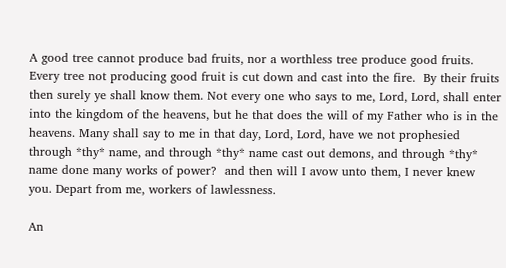A good tree cannot produce bad fruits, nor a worthless tree produce good fruits. Every tree not producing good fruit is cut down and cast into the fire.  By their fruits then surely ye shall know them. Not every one who says to me, Lord, Lord, shall enter into the kingdom of the heavens, but he that does the will of my Father who is in the heavens. Many shall say to me in that day, Lord, Lord, have we not prophesied through *thy* name, and through *thy* name cast out demons, and through *thy* name done many works of power?  and then will I avow unto them, I never knew you. Depart from me, workers of lawlessness.

An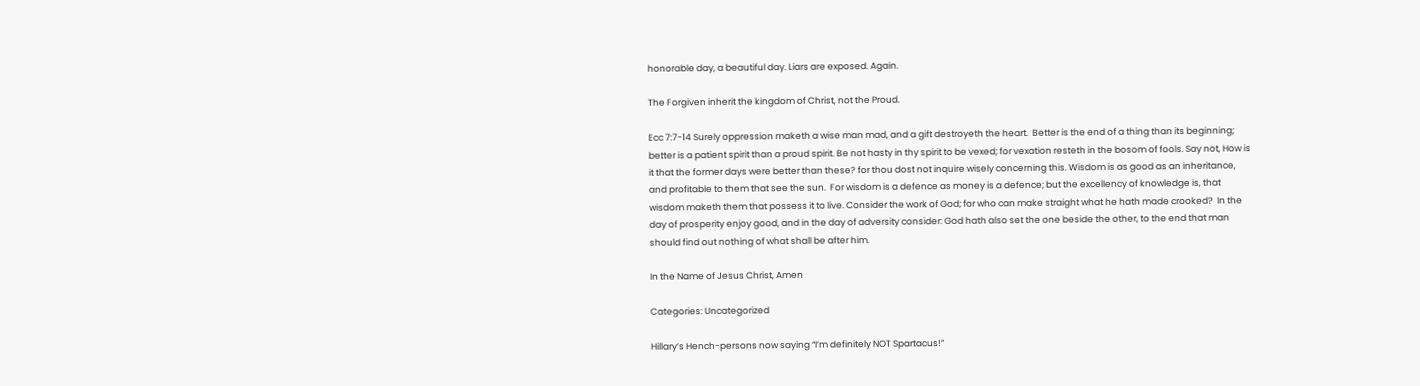honorable day, a beautiful day. Liars are exposed. Again.

The Forgiven inherit the kingdom of Christ, not the Proud.

Ecc 7:7-14 Surely oppression maketh a wise man mad, and a gift destroyeth the heart.  Better is the end of a thing than its beginning; better is a patient spirit than a proud spirit. Be not hasty in thy spirit to be vexed; for vexation resteth in the bosom of fools. Say not, How is it that the former days were better than these? for thou dost not inquire wisely concerning this. Wisdom is as good as an inheritance, and profitable to them that see the sun.  For wisdom is a defence as money is a defence; but the excellency of knowledge is, that wisdom maketh them that possess it to live. Consider the work of God; for who can make straight what he hath made crooked?  In the day of prosperity enjoy good, and in the day of adversity consider: God hath also set the one beside the other, to the end that man should find out nothing of what shall be after him.

In the Name of Jesus Christ, Amen

Categories: Uncategorized

Hillary’s Hench-persons now saying “I’m definitely NOT Spartacus!”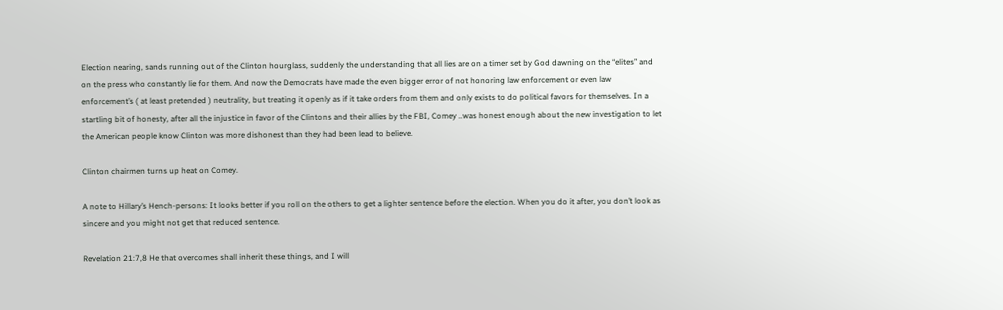Election nearing, sands running out of the Clinton hourglass, suddenly the understanding that all lies are on a timer set by God dawning on the “elites” and on the press who constantly lie for them. And now the Democrats have made the even bigger error of not honoring law enforcement or even law enforcement’s ( at least pretended ) neutrality, but treating it openly as if it take orders from them and only exists to do political favors for themselves. In a startling bit of honesty, after all the injustice in favor of the Clintons and their allies by the FBI, Comey ..was honest enough about the new investigation to let the American people know Clinton was more dishonest than they had been lead to believe.

Clinton chairmen turns up heat on Comey.

A note to Hillary’s Hench-persons: It looks better if you roll on the others to get a lighter sentence before the election. When you do it after, you don’t look as sincere and you might not get that reduced sentence.

Revelation 21:7,8 He that overcomes shall inherit these things, and I will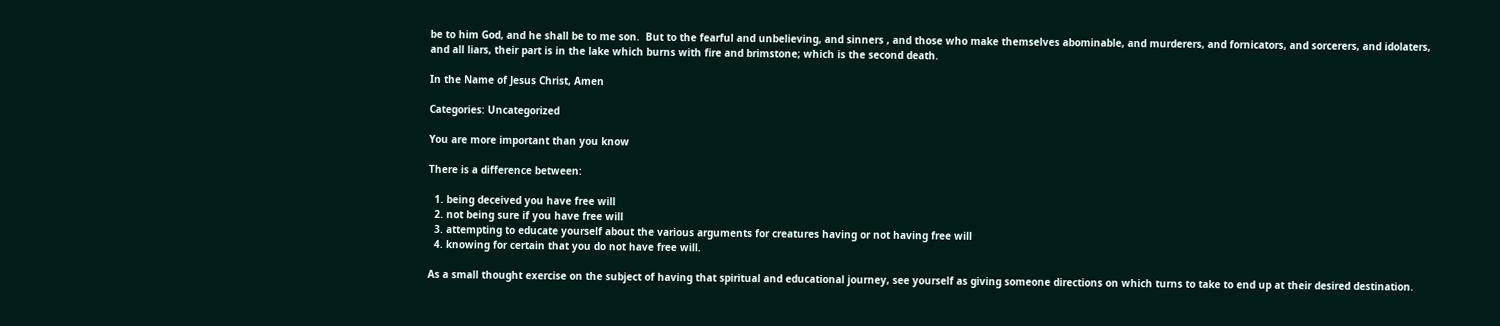be to him God, and he shall be to me son.  But to the fearful and unbelieving, and sinners , and those who make themselves abominable, and murderers, and fornicators, and sorcerers, and idolaters, and all liars, their part is in the lake which burns with fire and brimstone; which is the second death.

In the Name of Jesus Christ, Amen

Categories: Uncategorized

You are more important than you know

There is a difference between:

  1. being deceived you have free will
  2. not being sure if you have free will
  3. attempting to educate yourself about the various arguments for creatures having or not having free will
  4. knowing for certain that you do not have free will.

As a small thought exercise on the subject of having that spiritual and educational journey, see yourself as giving someone directions on which turns to take to end up at their desired destination.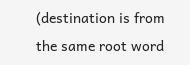(destination is from the same root word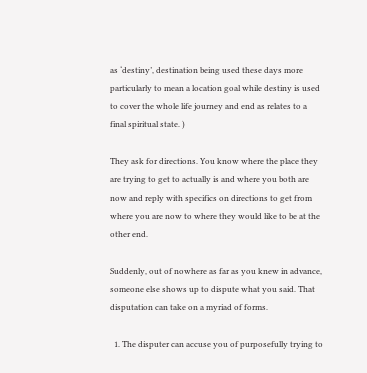as ‘destiny’, destination being used these days more particularly to mean a location goal while destiny is used to cover the whole life journey and end as relates to a final spiritual state. )

They ask for directions. You know where the place they are trying to get to actually is and where you both are now and reply with specifics on directions to get from where you are now to where they would like to be at the other end.

Suddenly, out of nowhere as far as you knew in advance, someone else shows up to dispute what you said. That disputation can take on a myriad of forms.

  1. The disputer can accuse you of purposefully trying to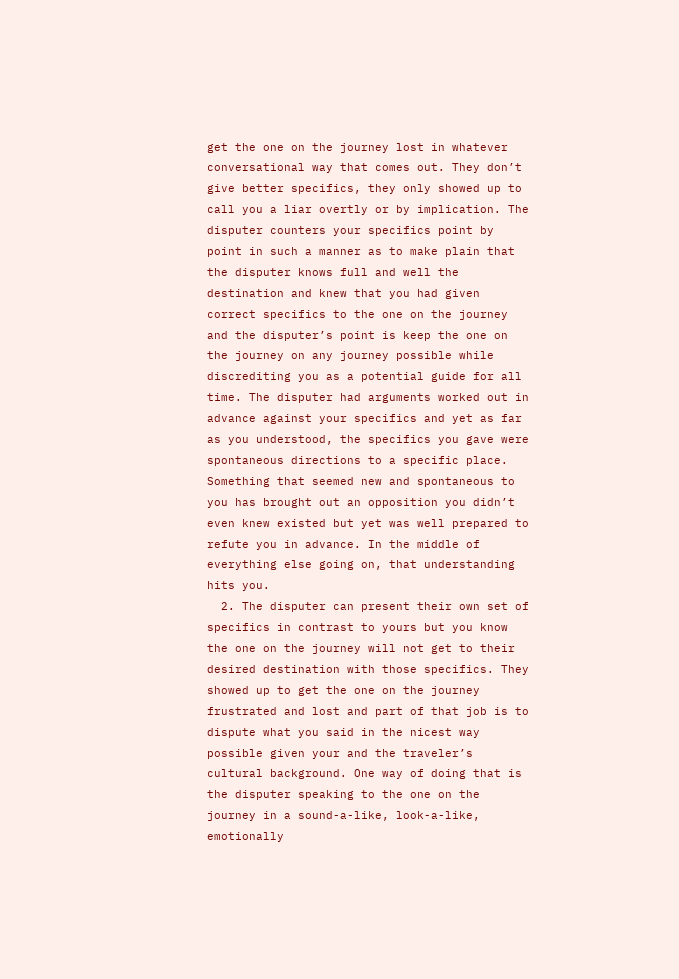get the one on the journey lost in whatever conversational way that comes out. They don’t give better specifics, they only showed up to call you a liar overtly or by implication. The disputer counters your specifics point by point in such a manner as to make plain that the disputer knows full and well the destination and knew that you had given correct specifics to the one on the journey and the disputer’s point is keep the one on the journey on any journey possible while discrediting you as a potential guide for all time. The disputer had arguments worked out in advance against your specifics and yet as far as you understood, the specifics you gave were spontaneous directions to a specific place. Something that seemed new and spontaneous to you has brought out an opposition you didn’t even knew existed but yet was well prepared to refute you in advance. In the middle of everything else going on, that understanding hits you.
  2. The disputer can present their own set of specifics in contrast to yours but you know the one on the journey will not get to their desired destination with those specifics. They showed up to get the one on the journey frustrated and lost and part of that job is to dispute what you said in the nicest way possible given your and the traveler’s cultural background. One way of doing that is the disputer speaking to the one on the journey in a sound-a-like, look-a-like, emotionally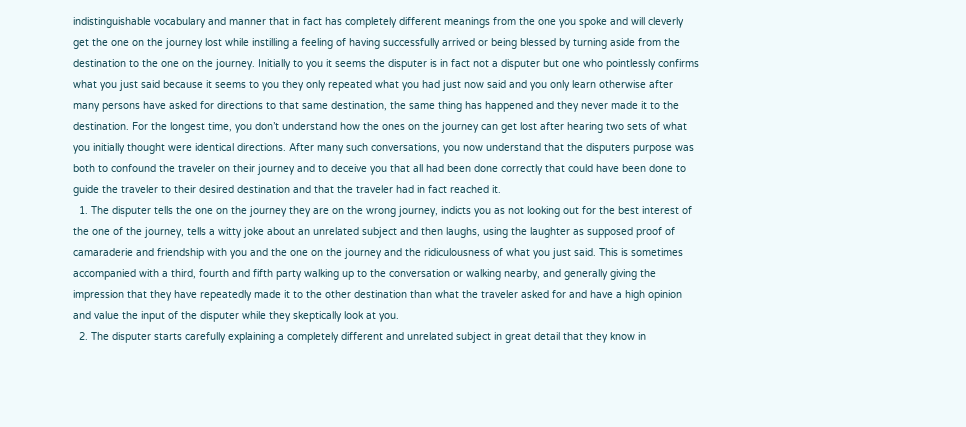indistinguishable vocabulary and manner that in fact has completely different meanings from the one you spoke and will cleverly get the one on the journey lost while instilling a feeling of having successfully arrived or being blessed by turning aside from the destination to the one on the journey. Initially to you it seems the disputer is in fact not a disputer but one who pointlessly confirms what you just said because it seems to you they only repeated what you had just now said and you only learn otherwise after many persons have asked for directions to that same destination, the same thing has happened and they never made it to the destination. For the longest time, you don’t understand how the ones on the journey can get lost after hearing two sets of what you initially thought were identical directions. After many such conversations, you now understand that the disputers purpose was both to confound the traveler on their journey and to deceive you that all had been done correctly that could have been done to guide the traveler to their desired destination and that the traveler had in fact reached it.
  1. The disputer tells the one on the journey they are on the wrong journey, indicts you as not looking out for the best interest of the one of the journey, tells a witty joke about an unrelated subject and then laughs, using the laughter as supposed proof of camaraderie and friendship with you and the one on the journey and the ridiculousness of what you just said. This is sometimes accompanied with a third, fourth and fifth party walking up to the conversation or walking nearby, and generally giving the impression that they have repeatedly made it to the other destination than what the traveler asked for and have a high opinion and value the input of the disputer while they skeptically look at you.
  2. The disputer starts carefully explaining a completely different and unrelated subject in great detail that they know in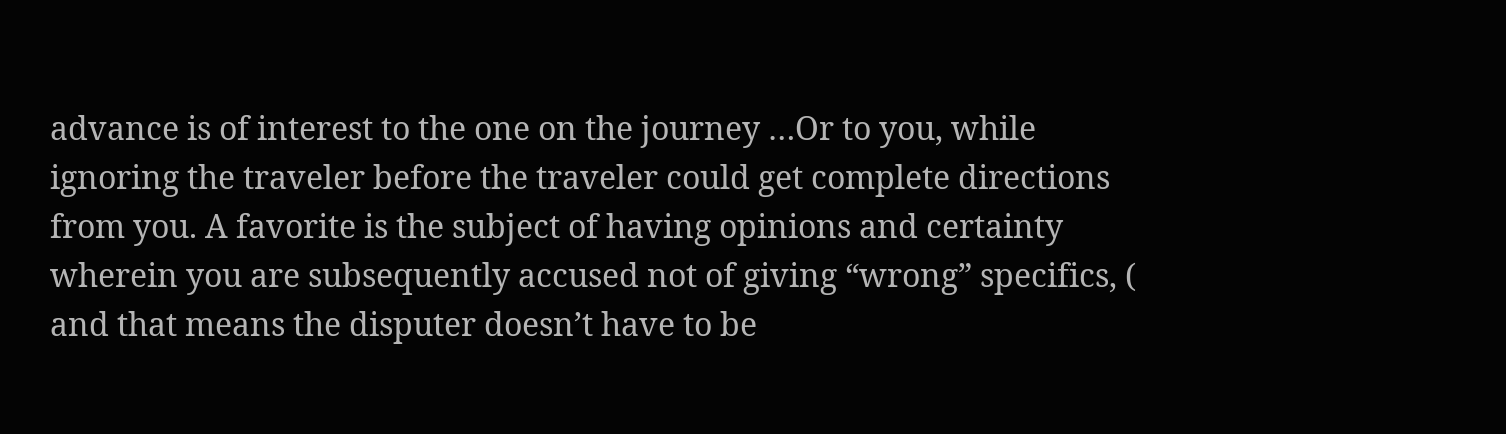advance is of interest to the one on the journey …Or to you, while ignoring the traveler before the traveler could get complete directions from you. A favorite is the subject of having opinions and certainty wherein you are subsequently accused not of giving “wrong” specifics, ( and that means the disputer doesn’t have to be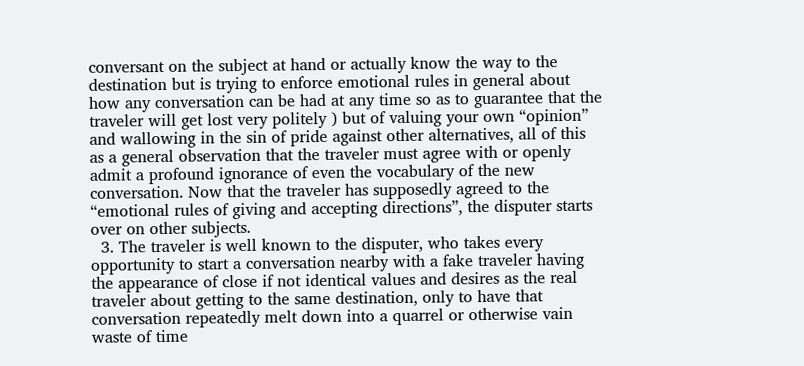conversant on the subject at hand or actually know the way to the destination but is trying to enforce emotional rules in general about how any conversation can be had at any time so as to guarantee that the traveler will get lost very politely ) but of valuing your own “opinion” and wallowing in the sin of pride against other alternatives, all of this as a general observation that the traveler must agree with or openly admit a profound ignorance of even the vocabulary of the new conversation. Now that the traveler has supposedly agreed to the “emotional rules of giving and accepting directions”, the disputer starts over on other subjects.
  3. The traveler is well known to the disputer, who takes every opportunity to start a conversation nearby with a fake traveler having the appearance of close if not identical values and desires as the real traveler about getting to the same destination, only to have that conversation repeatedly melt down into a quarrel or otherwise vain waste of time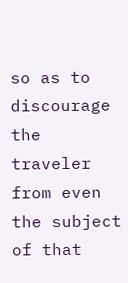so as to discourage the traveler from even the subject of that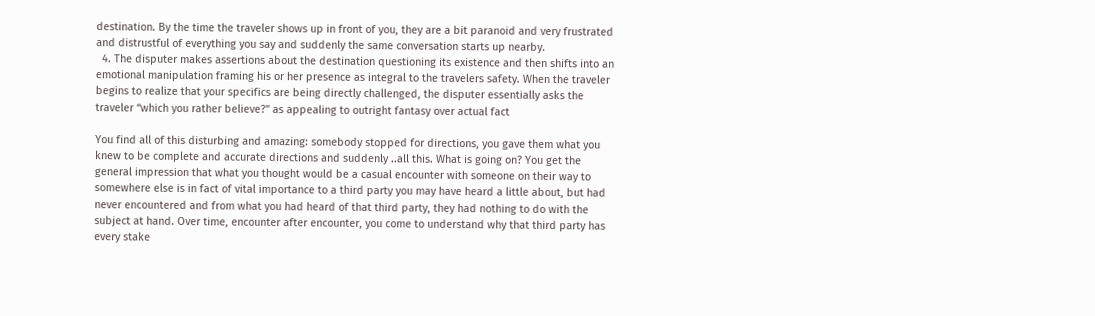destination. By the time the traveler shows up in front of you, they are a bit paranoid and very frustrated and distrustful of everything you say and suddenly the same conversation starts up nearby.
  4. The disputer makes assertions about the destination questioning its existence and then shifts into an emotional manipulation framing his or her presence as integral to the travelers safety. When the traveler begins to realize that your specifics are being directly challenged, the disputer essentially asks the traveler “which you rather believe?” as appealing to outright fantasy over actual fact

You find all of this disturbing and amazing: somebody stopped for directions, you gave them what you knew to be complete and accurate directions and suddenly ..all this. What is going on? You get the general impression that what you thought would be a casual encounter with someone on their way to somewhere else is in fact of vital importance to a third party you may have heard a little about, but had never encountered and from what you had heard of that third party, they had nothing to do with the subject at hand. Over time, encounter after encounter, you come to understand why that third party has every stake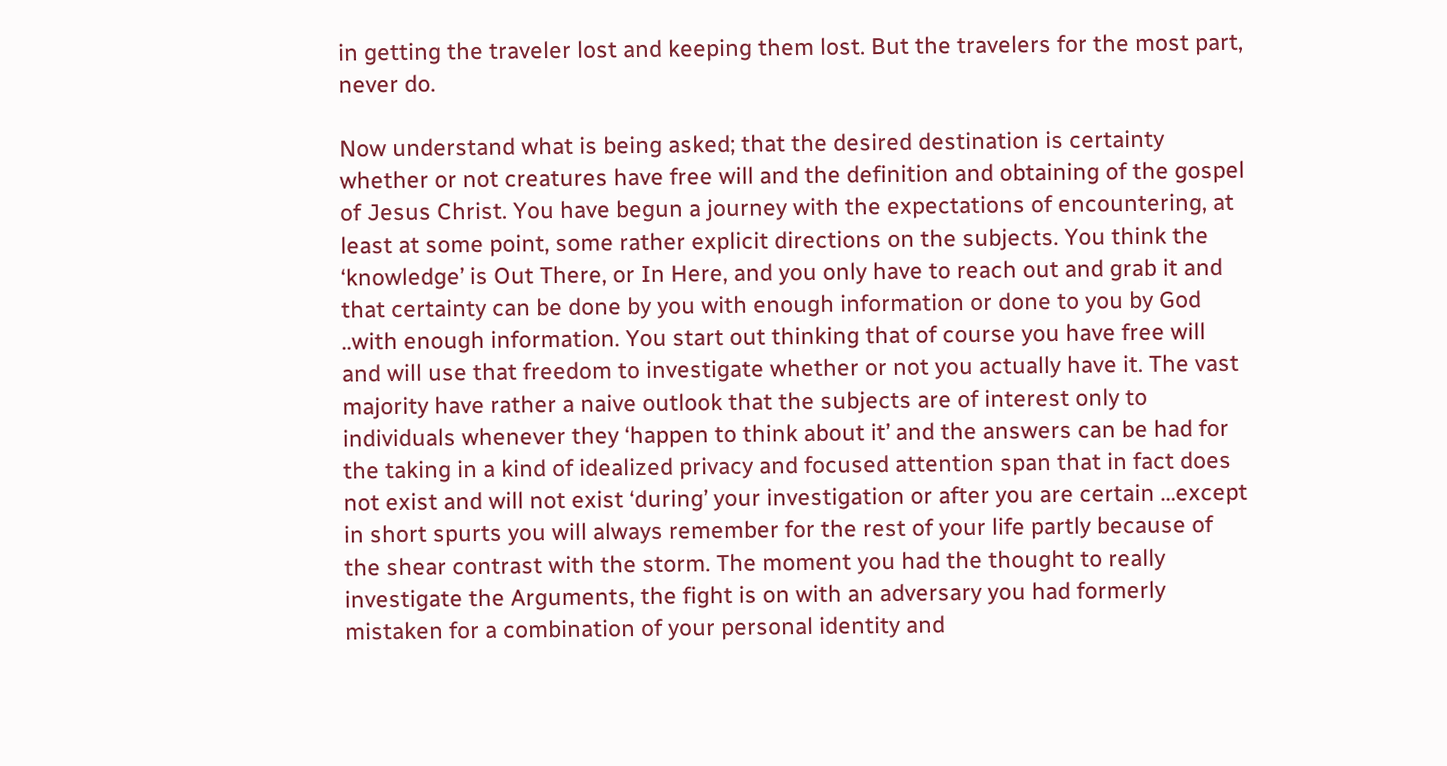in getting the traveler lost and keeping them lost. But the travelers for the most part, never do.

Now understand what is being asked; that the desired destination is certainty whether or not creatures have free will and the definition and obtaining of the gospel of Jesus Christ. You have begun a journey with the expectations of encountering, at least at some point, some rather explicit directions on the subjects. You think the ‘knowledge’ is Out There, or In Here, and you only have to reach out and grab it and that certainty can be done by you with enough information or done to you by God ..with enough information. You start out thinking that of course you have free will and will use that freedom to investigate whether or not you actually have it. The vast majority have rather a naive outlook that the subjects are of interest only to individuals whenever they ‘happen to think about it’ and the answers can be had for the taking in a kind of idealized privacy and focused attention span that in fact does not exist and will not exist ‘during’ your investigation or after you are certain …except in short spurts you will always remember for the rest of your life partly because of the shear contrast with the storm. The moment you had the thought to really investigate the Arguments, the fight is on with an adversary you had formerly mistaken for a combination of your personal identity and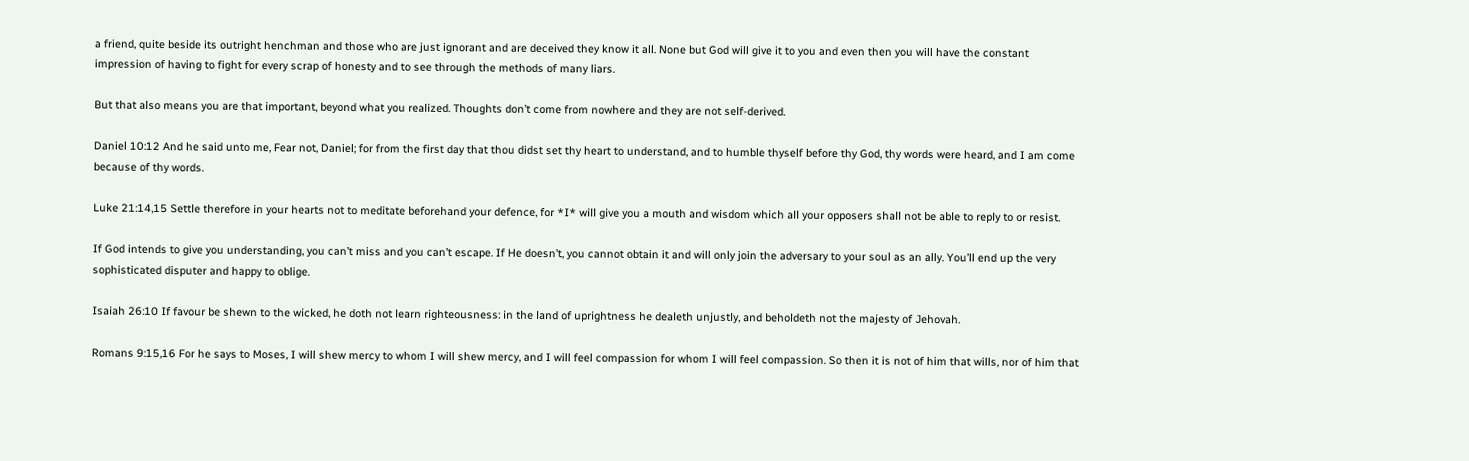a friend, quite beside its outright henchman and those who are just ignorant and are deceived they know it all. None but God will give it to you and even then you will have the constant impression of having to fight for every scrap of honesty and to see through the methods of many liars.

But that also means you are that important, beyond what you realized. Thoughts don’t come from nowhere and they are not self-derived.

Daniel 10:12 And he said unto me, Fear not, Daniel; for from the first day that thou didst set thy heart to understand, and to humble thyself before thy God, thy words were heard, and I am come because of thy words.

Luke 21:14,15 Settle therefore in your hearts not to meditate beforehand your defence, for *I* will give you a mouth and wisdom which all your opposers shall not be able to reply to or resist.

If God intends to give you understanding, you can’t miss and you can’t escape. If He doesn’t, you cannot obtain it and will only join the adversary to your soul as an ally. You’ll end up the very sophisticated disputer and happy to oblige.

Isaiah 26:10 If favour be shewn to the wicked, he doth not learn righteousness: in the land of uprightness he dealeth unjustly, and beholdeth not the majesty of Jehovah.

Romans 9:15,16 For he says to Moses, I will shew mercy to whom I will shew mercy, and I will feel compassion for whom I will feel compassion. So then it is not of him that wills, nor of him that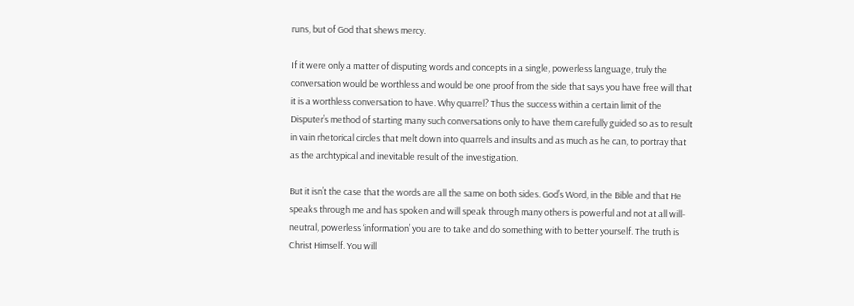runs, but of God that shews mercy.

If it were only a matter of disputing words and concepts in a single, powerless language, truly the conversation would be worthless and would be one proof from the side that says you have free will that it is a worthless conversation to have. Why quarrel? Thus the success within a certain limit of the Disputer’s method of starting many such conversations only to have them carefully guided so as to result in vain rhetorical circles that melt down into quarrels and insults and as much as he can, to portray that as the archtypical and inevitable result of the investigation.

But it isn’t the case that the words are all the same on both sides. God’s Word, in the Bible and that He speaks through me and has spoken and will speak through many others is powerful and not at all will-neutral, powerless ‘information’ you are to take and do something with to better yourself. The truth is Christ Himself. You will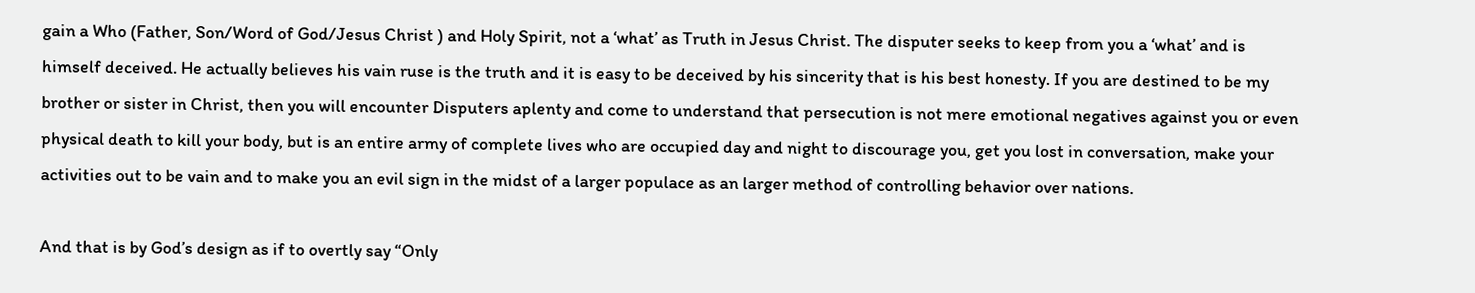gain a Who (Father, Son/Word of God/Jesus Christ ) and Holy Spirit, not a ‘what’ as Truth in Jesus Christ. The disputer seeks to keep from you a ‘what’ and is himself deceived. He actually believes his vain ruse is the truth and it is easy to be deceived by his sincerity that is his best honesty. If you are destined to be my brother or sister in Christ, then you will encounter Disputers aplenty and come to understand that persecution is not mere emotional negatives against you or even physical death to kill your body, but is an entire army of complete lives who are occupied day and night to discourage you, get you lost in conversation, make your activities out to be vain and to make you an evil sign in the midst of a larger populace as an larger method of controlling behavior over nations.

And that is by God’s design as if to overtly say “Only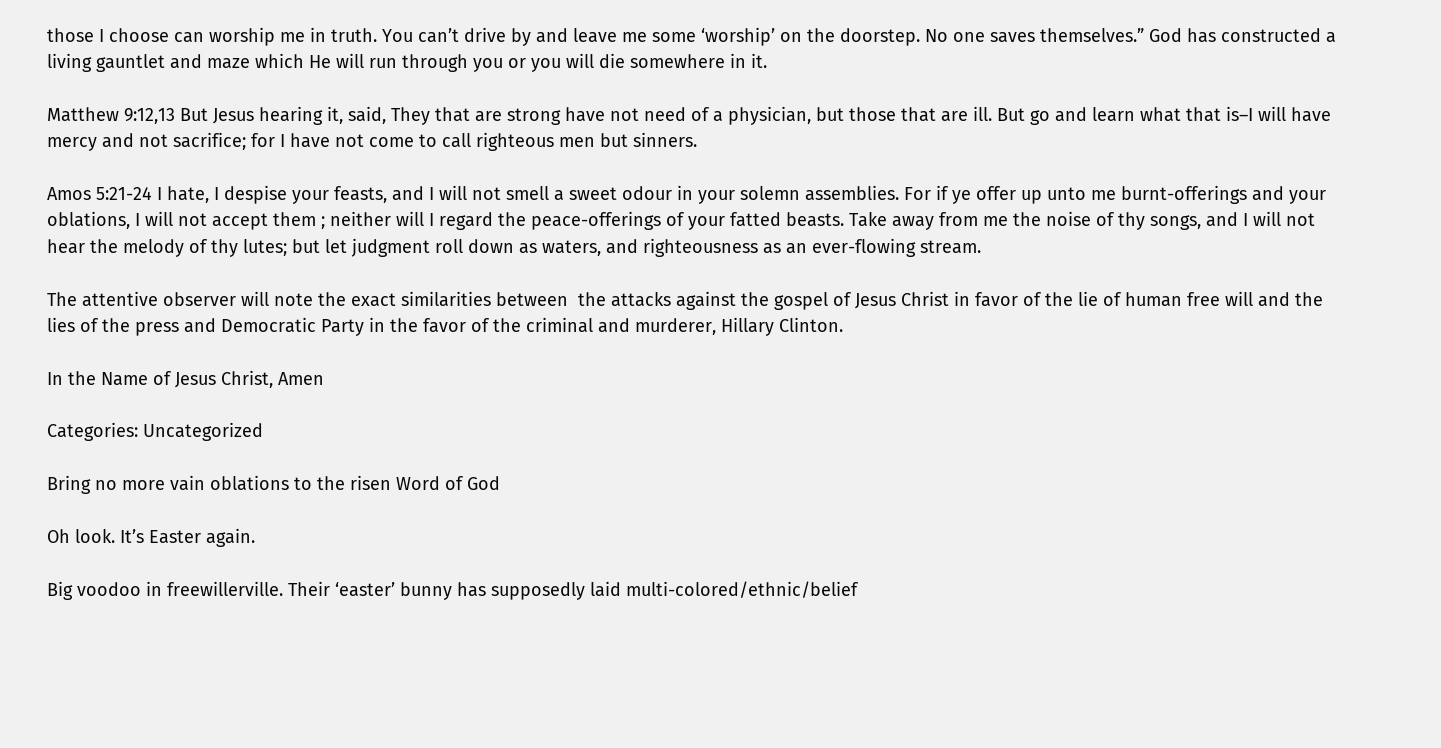those I choose can worship me in truth. You can’t drive by and leave me some ‘worship’ on the doorstep. No one saves themselves.” God has constructed a living gauntlet and maze which He will run through you or you will die somewhere in it.

Matthew 9:12,13 But Jesus hearing it, said, They that are strong have not need of a physician, but those that are ill. But go and learn what that is–I will have mercy and not sacrifice; for I have not come to call righteous men but sinners.

Amos 5:21-24 I hate, I despise your feasts, and I will not smell a sweet odour in your solemn assemblies. For if ye offer up unto me burnt-offerings and your oblations, I will not accept them ; neither will I regard the peace-offerings of your fatted beasts. Take away from me the noise of thy songs, and I will not hear the melody of thy lutes; but let judgment roll down as waters, and righteousness as an ever-flowing stream.

The attentive observer will note the exact similarities between  the attacks against the gospel of Jesus Christ in favor of the lie of human free will and the lies of the press and Democratic Party in the favor of the criminal and murderer, Hillary Clinton.

In the Name of Jesus Christ, Amen

Categories: Uncategorized

Bring no more vain oblations to the risen Word of God

Oh look. It’s Easter again.

Big voodoo in freewillerville. Their ‘easter’ bunny has supposedly laid multi-colored/ethnic/belief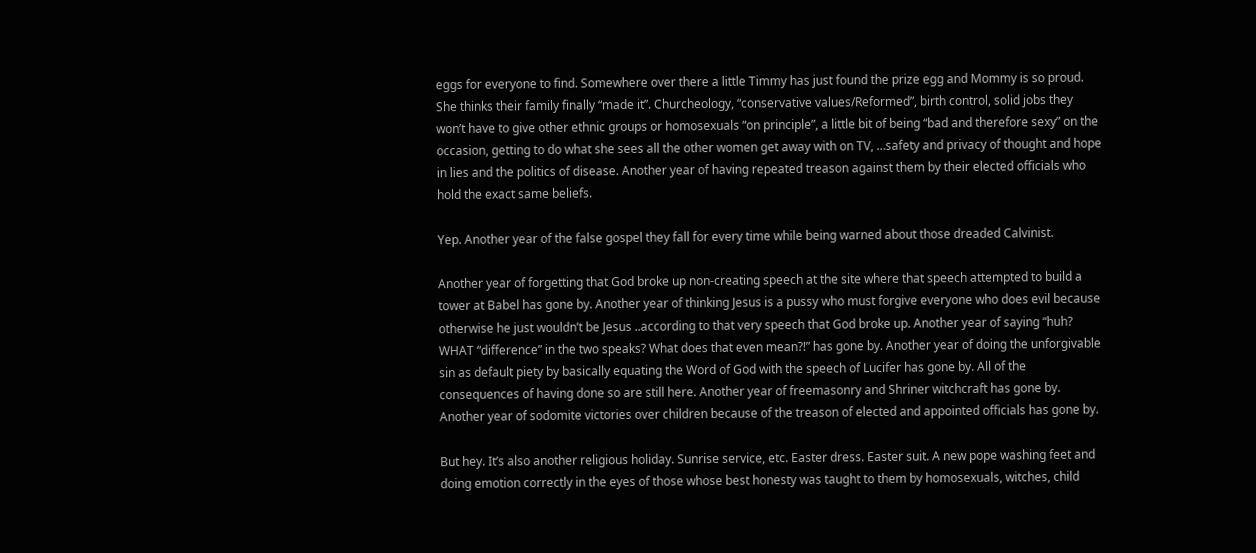eggs for everyone to find. Somewhere over there a little Timmy has just found the prize egg and Mommy is so proud. She thinks their family finally “made it”. Churcheology, “conservative values/Reformed”, birth control, solid jobs they won’t have to give other ethnic groups or homosexuals “on principle”, a little bit of being “bad and therefore sexy” on the occasion, getting to do what she sees all the other women get away with on TV, …safety and privacy of thought and hope in lies and the politics of disease. Another year of having repeated treason against them by their elected officials who hold the exact same beliefs.

Yep. Another year of the false gospel they fall for every time while being warned about those dreaded Calvinist.

Another year of forgetting that God broke up non-creating speech at the site where that speech attempted to build a tower at Babel has gone by. Another year of thinking Jesus is a pussy who must forgive everyone who does evil because otherwise he just wouldn’t be Jesus ..according to that very speech that God broke up. Another year of saying “huh? WHAT “difference” in the two speaks? What does that even mean?!” has gone by. Another year of doing the unforgivable sin as default piety by basically equating the Word of God with the speech of Lucifer has gone by. All of the consequences of having done so are still here. Another year of freemasonry and Shriner witchcraft has gone by. Another year of sodomite victories over children because of the treason of elected and appointed officials has gone by.

But hey. It’s also another religious holiday. Sunrise service, etc. Easter dress. Easter suit. A new pope washing feet and doing emotion correctly in the eyes of those whose best honesty was taught to them by homosexuals, witches, child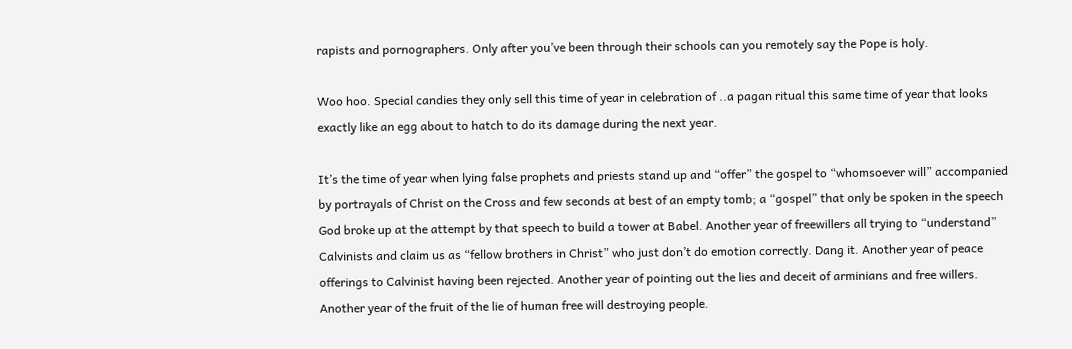rapists and pornographers. Only after you’ve been through their schools can you remotely say the Pope is holy.

Woo hoo. Special candies they only sell this time of year in celebration of ..a pagan ritual this same time of year that looks exactly like an egg about to hatch to do its damage during the next year.

It’s the time of year when lying false prophets and priests stand up and “offer” the gospel to “whomsoever will” accompanied by portrayals of Christ on the Cross and few seconds at best of an empty tomb; a “gospel” that only be spoken in the speech God broke up at the attempt by that speech to build a tower at Babel. Another year of freewillers all trying to “understand” Calvinists and claim us as “fellow brothers in Christ” who just don’t do emotion correctly. Dang it. Another year of peace offerings to Calvinist having been rejected. Another year of pointing out the lies and deceit of arminians and free willers. Another year of the fruit of the lie of human free will destroying people.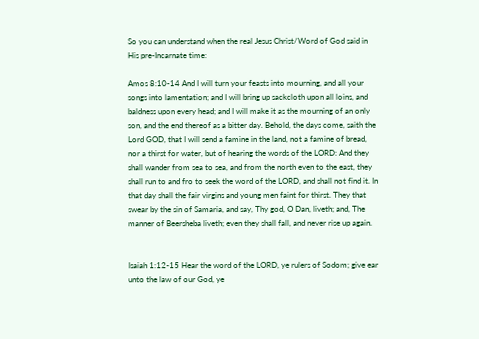So you can understand when the real Jesus Christ/Word of God said in His pre-Incarnate time:

Amos 8:10-14 And I will turn your feasts into mourning, and all your songs into lamentation; and I will bring up sackcloth upon all loins, and baldness upon every head; and I will make it as the mourning of an only son, and the end thereof as a bitter day. Behold, the days come, saith the Lord GOD, that I will send a famine in the land, not a famine of bread, nor a thirst for water, but of hearing the words of the LORD: And they shall wander from sea to sea, and from the north even to the east, they shall run to and fro to seek the word of the LORD, and shall not find it. In that day shall the fair virgins and young men faint for thirst. They that swear by the sin of Samaria, and say, Thy god, O Dan, liveth; and, The manner of Beersheba liveth; even they shall fall, and never rise up again.


Isaiah 1:12-15 Hear the word of the LORD, ye rulers of Sodom; give ear unto the law of our God, ye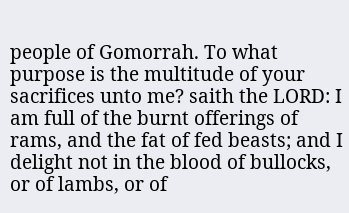people of Gomorrah. To what purpose is the multitude of your sacrifices unto me? saith the LORD: I am full of the burnt offerings of rams, and the fat of fed beasts; and I delight not in the blood of bullocks, or of lambs, or of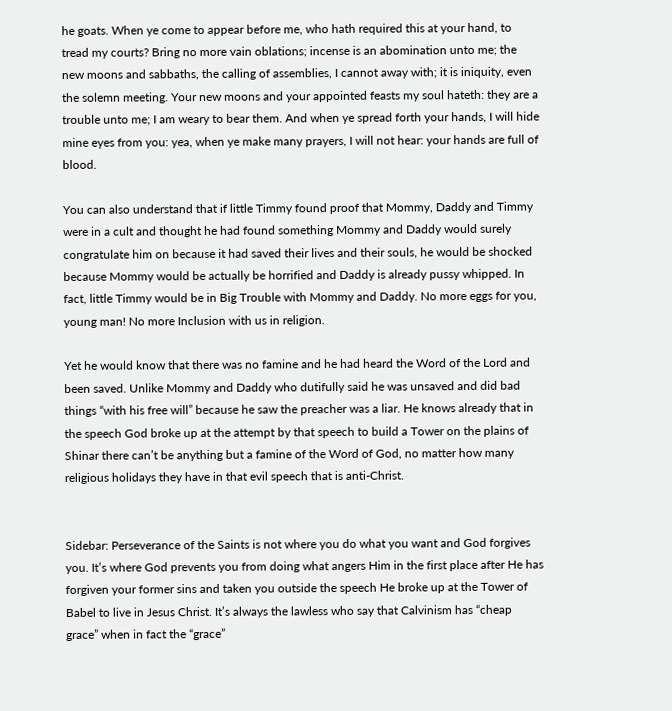he goats. When ye come to appear before me, who hath required this at your hand, to tread my courts? Bring no more vain oblations; incense is an abomination unto me; the new moons and sabbaths, the calling of assemblies, I cannot away with; it is iniquity, even the solemn meeting. Your new moons and your appointed feasts my soul hateth: they are a trouble unto me; I am weary to bear them. And when ye spread forth your hands, I will hide mine eyes from you: yea, when ye make many prayers, I will not hear: your hands are full of blood.

You can also understand that if little Timmy found proof that Mommy, Daddy and Timmy were in a cult and thought he had found something Mommy and Daddy would surely congratulate him on because it had saved their lives and their souls, he would be shocked because Mommy would be actually be horrified and Daddy is already pussy whipped. In fact, little Timmy would be in Big Trouble with Mommy and Daddy. No more eggs for you, young man! No more Inclusion with us in religion.

Yet he would know that there was no famine and he had heard the Word of the Lord and been saved. Unlike Mommy and Daddy who dutifully said he was unsaved and did bad things “with his free will” because he saw the preacher was a liar. He knows already that in the speech God broke up at the attempt by that speech to build a Tower on the plains of Shinar there can’t be anything but a famine of the Word of God, no matter how many religious holidays they have in that evil speech that is anti-Christ.


Sidebar: Perseverance of the Saints is not where you do what you want and God forgives you. It’s where God prevents you from doing what angers Him in the first place after He has forgiven your former sins and taken you outside the speech He broke up at the Tower of Babel to live in Jesus Christ. It’s always the lawless who say that Calvinism has “cheap grace” when in fact the “grace”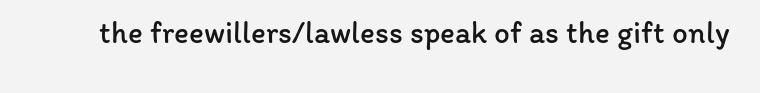the freewillers/lawless speak of as the gift only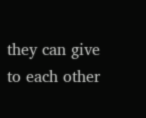they can give to each other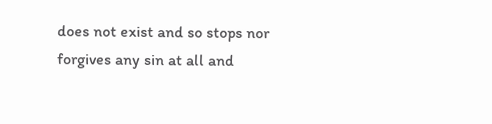does not exist and so stops nor forgives any sin at all and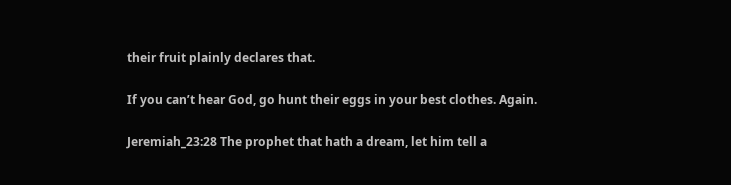their fruit plainly declares that.

If you can’t hear God, go hunt their eggs in your best clothes. Again.

Jeremiah_23:28 The prophet that hath a dream, let him tell a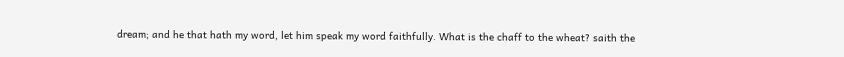dream; and he that hath my word, let him speak my word faithfully. What is the chaff to the wheat? saith the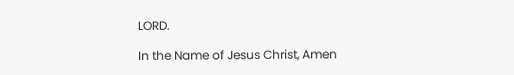LORD.

In the Name of Jesus Christ, Amen